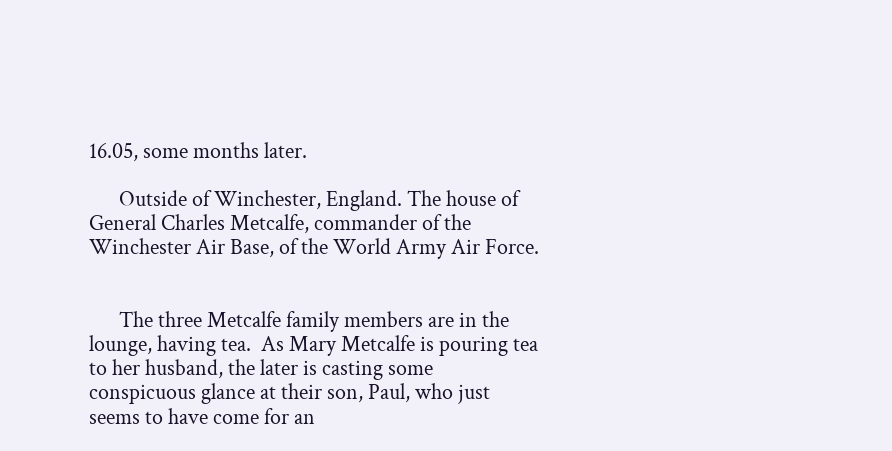16.05, some months later.

      Outside of Winchester, England. The house of General Charles Metcalfe, commander of the Winchester Air Base, of the World Army Air Force.


      The three Metcalfe family members are in the lounge, having tea.  As Mary Metcalfe is pouring tea to her husband, the later is casting some conspicuous glance at their son, Paul, who just seems to have come for an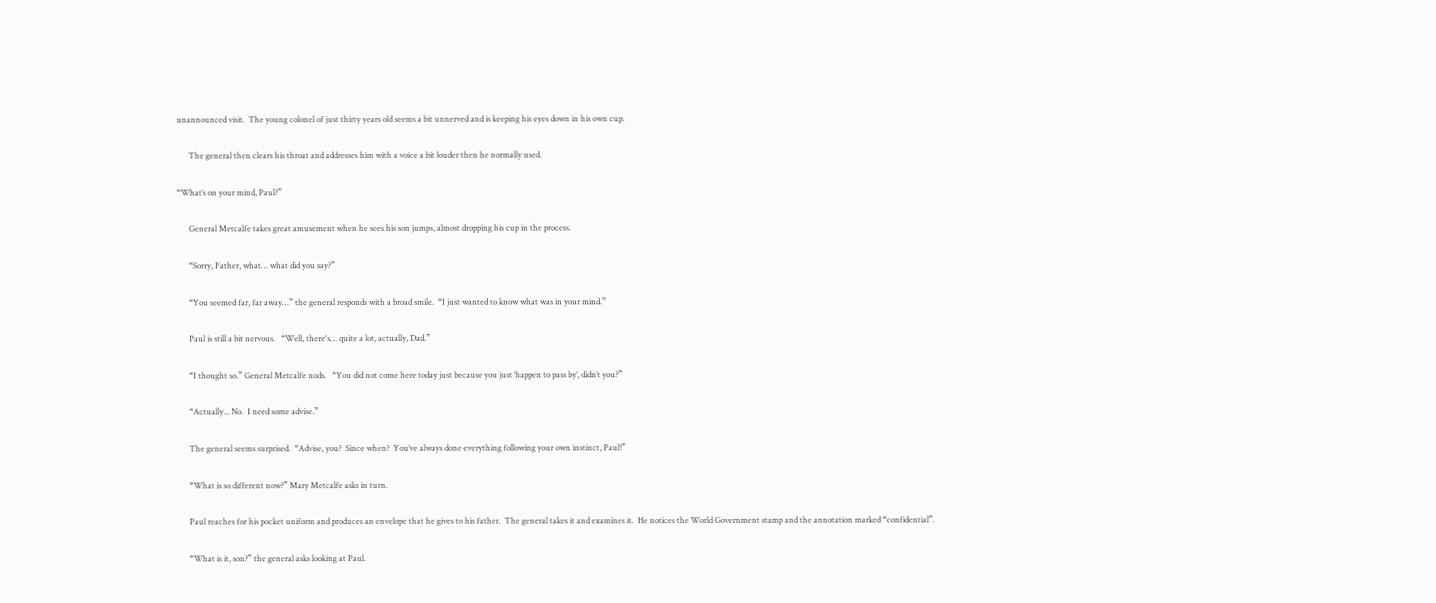unannounced visit.  The young colonel of just thirty years old seems a bit unnerved and is keeping his eyes down in his own cup.

      The general then clears his throat and addresses him with a voice a bit louder then he normally used.

“What’s on your mind, Paul?”

      General Metcalfe takes great amusement when he sees his son jumps, almost dropping his cup in the process.

      “Sorry, Father, what… what did you say?”

      “You seemed far, far away…” the general responds with a broad smile.  “I just wanted to know what was in your mind.”

      Paul is still a bit nervous.   “Well, there's… quite a lot, actually, Dad.”

      “I thought so.” General Metcalfe nods.   “You did not come here today just because you just ‘happen to pass by’, didn’t you?”

      “Actually... No.  I need some advise.”

      The general seems surprised.  “Advise, you?  Since when?  You’ve always done everything following your own instinct, Paul!”

      “What is so different now?” Mary Metcalfe asks in turn.

      Paul reaches for his pocket uniform and produces an envelope that he gives to his father.  The general takes it and examines it.  He notices the World Government stamp and the annotation marked “confidential”.

      “What is it, son?” the general asks looking at Paul.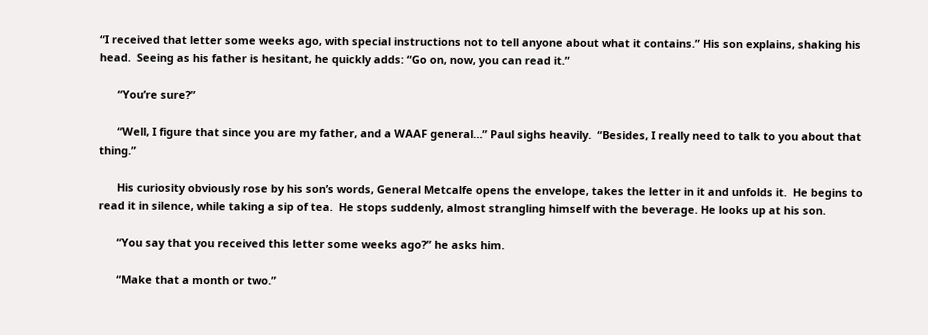“I received that letter some weeks ago, with special instructions not to tell anyone about what it contains.” His son explains, shaking his head.  Seeing as his father is hesitant, he quickly adds: “Go on, now, you can read it.”

      “You’re sure?”

      “Well, I figure that since you are my father, and a WAAF general…” Paul sighs heavily.  “Besides, I really need to talk to you about that thing.”

      His curiosity obviously rose by his son’s words, General Metcalfe opens the envelope, takes the letter in it and unfolds it.  He begins to read it in silence, while taking a sip of tea.  He stops suddenly, almost strangling himself with the beverage. He looks up at his son.

      “You say that you received this letter some weeks ago?” he asks him.

      “Make that a month or two.”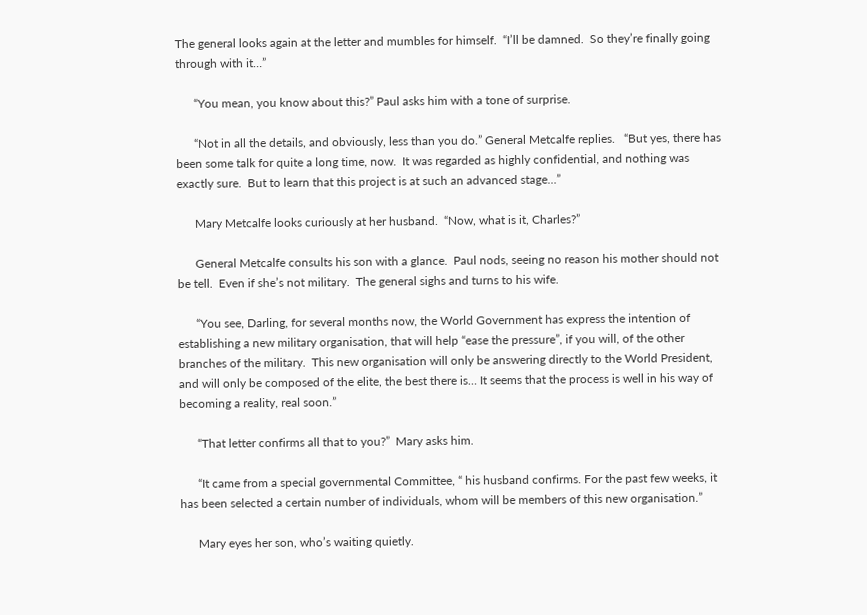The general looks again at the letter and mumbles for himself.  “I’ll be damned.  So they’re finally going through with it…”

      “You mean, you know about this?” Paul asks him with a tone of surprise.

      “Not in all the details, and obviously, less than you do.” General Metcalfe replies.   “But yes, there has been some talk for quite a long time, now.  It was regarded as highly confidential, and nothing was exactly sure.  But to learn that this project is at such an advanced stage…”

      Mary Metcalfe looks curiously at her husband.  “Now, what is it, Charles?”

      General Metcalfe consults his son with a glance.  Paul nods, seeing no reason his mother should not be tell.  Even if she’s not military.  The general sighs and turns to his wife.

      “You see, Darling, for several months now, the World Government has express the intention of establishing a new military organisation, that will help “ease the pressure”, if you will, of the other branches of the military.  This new organisation will only be answering directly to the World President, and will only be composed of the elite, the best there is… It seems that the process is well in his way of becoming a reality, real soon.”

      “That letter confirms all that to you?”  Mary asks him.

      “It came from a special governmental Committee, “ his husband confirms. For the past few weeks, it has been selected a certain number of individuals, whom will be members of this new organisation.”

      Mary eyes her son, who’s waiting quietly.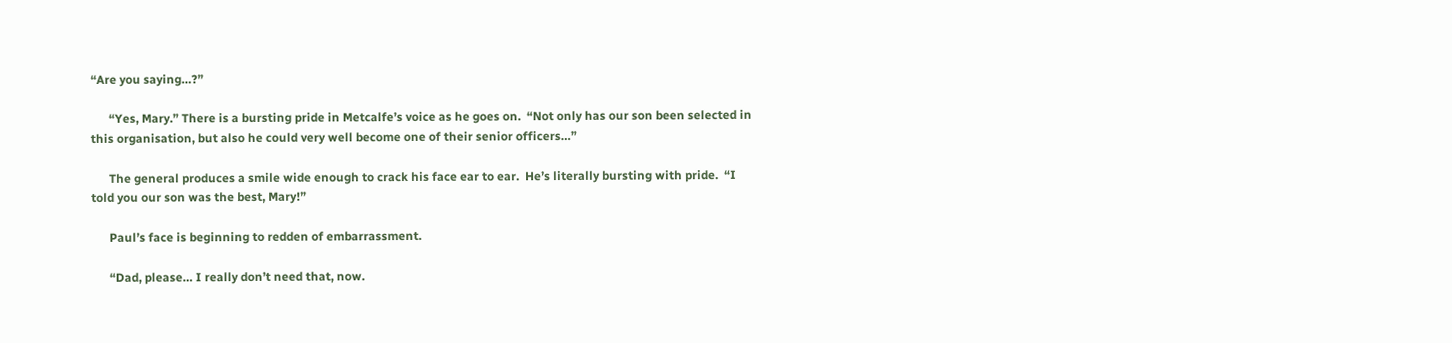“Are you saying…?”

      “Yes, Mary.” There is a bursting pride in Metcalfe’s voice as he goes on.  “Not only has our son been selected in this organisation, but also he could very well become one of their senior officers…”

      The general produces a smile wide enough to crack his face ear to ear.  He’s literally bursting with pride.  “I told you our son was the best, Mary!”

      Paul’s face is beginning to redden of embarrassment.

      “Dad, please… I really don’t need that, now.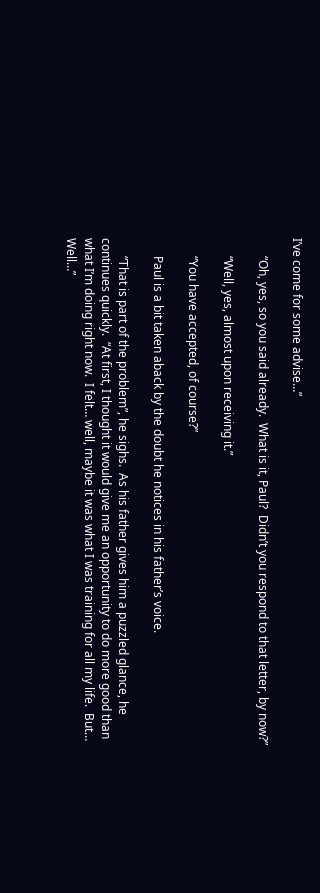I’ve come for some advise…”

      “Oh, yes, so you said already.  What is it, Paul?  Didn’t you respond to that letter, by now?”

      “Well, yes, almost upon receiving it.”

      “You have accepted, of course?”

      Paul is a bit taken aback by the doubt he notices in his father’s voice.

      “That is part of the problem”, he sighs.  As his father gives him a puzzled glance, he continues quickly.  “At first, I thought it would give me an opportunity to do more good than what I’m doing right now.  I felt… well, maybe it was what I was training for all my life.  But… Well…”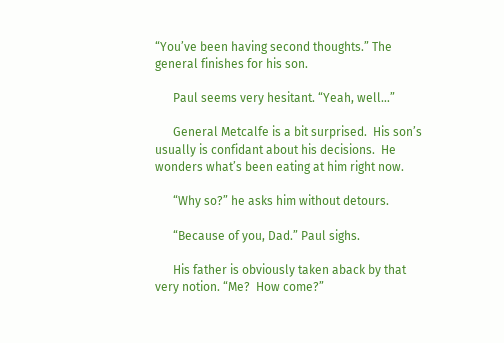“You’ve been having second thoughts.” The general finishes for his son.

      Paul seems very hesitant. “Yeah, well…”

      General Metcalfe is a bit surprised.  His son’s usually is confidant about his decisions.  He wonders what’s been eating at him right now.

      “Why so?” he asks him without detours.

      “Because of you, Dad.” Paul sighs.

      His father is obviously taken aback by that very notion. “Me?  How come?”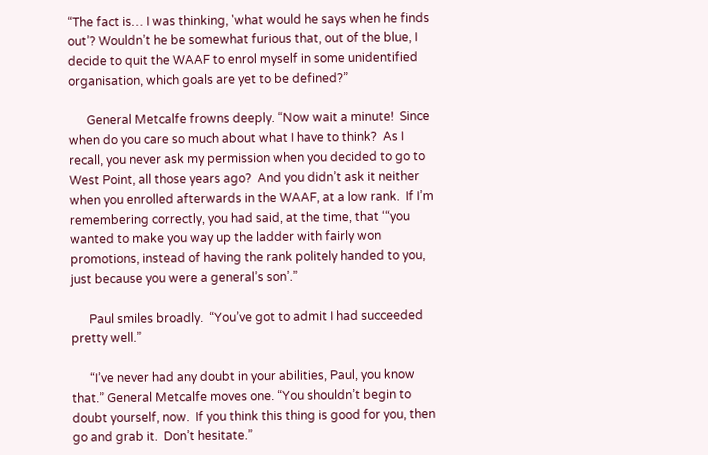“The fact is… I was thinking, 'what would he says when he finds out’? Wouldn’t he be somewhat furious that, out of the blue, I decide to quit the WAAF to enrol myself in some unidentified organisation, which goals are yet to be defined?”

      General Metcalfe frowns deeply. “Now wait a minute!  Since when do you care so much about what I have to think?  As I recall, you never ask my permission when you decided to go to West Point, all those years ago?  And you didn’t ask it neither when you enrolled afterwards in the WAAF, at a low rank.  If I’m remembering correctly, you had said, at the time, that ‘“you wanted to make you way up the ladder with fairly won promotions, instead of having the rank politely handed to you, just because you were a general’s son’.”

      Paul smiles broadly.  “You’ve got to admit I had succeeded pretty well.”

      “I’ve never had any doubt in your abilities, Paul, you know that.” General Metcalfe moves one. “You shouldn’t begin to doubt yourself, now.  If you think this thing is good for you, then go and grab it.  Don’t hesitate.”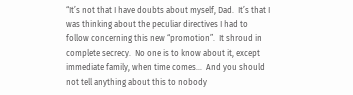“It’s not that I have doubts about myself, Dad.  It’s that I was thinking about the peculiar directives I had to follow concerning this new “promotion”.  It shroud in complete secrecy.  No one is to know about it, except immediate family, when time comes…  And you should not tell anything about this to nobody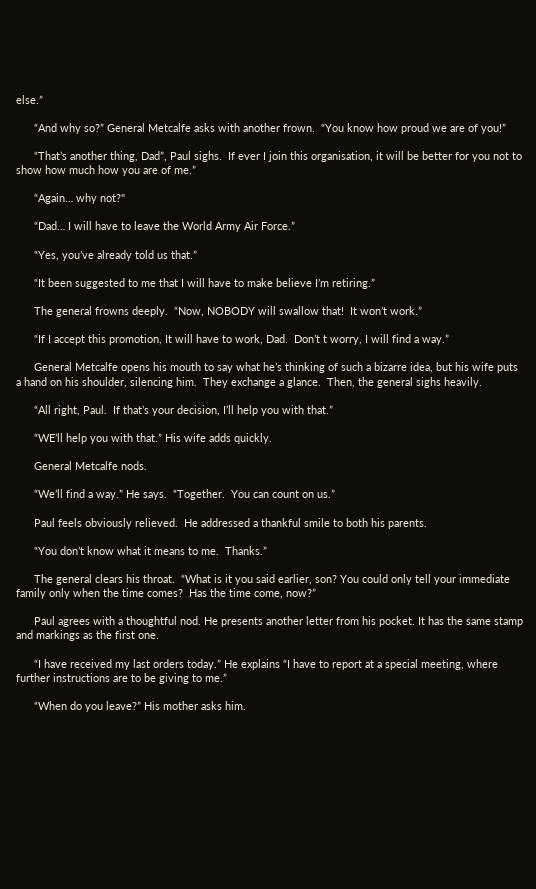else.”

      “And why so?” General Metcalfe asks with another frown.  “You know how proud we are of you!”

      “That’s another thing, Dad”, Paul sighs.  If ever I join this organisation, it will be better for you not to show how much how you are of me.”

      “Again… why not?"

      “Dad… I will have to leave the World Army Air Force.”

      “Yes, you’ve already told us that.”

      “It been suggested to me that I will have to make believe I’m retiring.”

      The general frowns deeply.  “Now, NOBODY will swallow that!  It won’t work.”

      “If I accept this promotion, It will have to work, Dad.  Don’t t worry, I will find a way.”

      General Metcalfe opens his mouth to say what he’s thinking of such a bizarre idea, but his wife puts a hand on his shoulder, silencing him.  They exchange a glance.  Then, the general sighs heavily.

      “All right, Paul.  If that’s your decision, I’ll help you with that.”

      “WE’ll help you with that.” His wife adds quickly.

      General Metcalfe nods.

      “We’ll find a way.” He says.  “Together.  You can count on us.”

      Paul feels obviously relieved.  He addressed a thankful smile to both his parents.

      “You don’t know what it means to me.  Thanks.”

      The general clears his throat.  “What is it you said earlier, son? You could only tell your immediate family only when the time comes?  Has the time come, now?”

      Paul agrees with a thoughtful nod. He presents another letter from his pocket. It has the same stamp and markings as the first one.

      “I have received my last orders today.” He explains “I have to report at a special meeting, where further instructions are to be giving to me.”

      “When do you leave?” His mother asks him.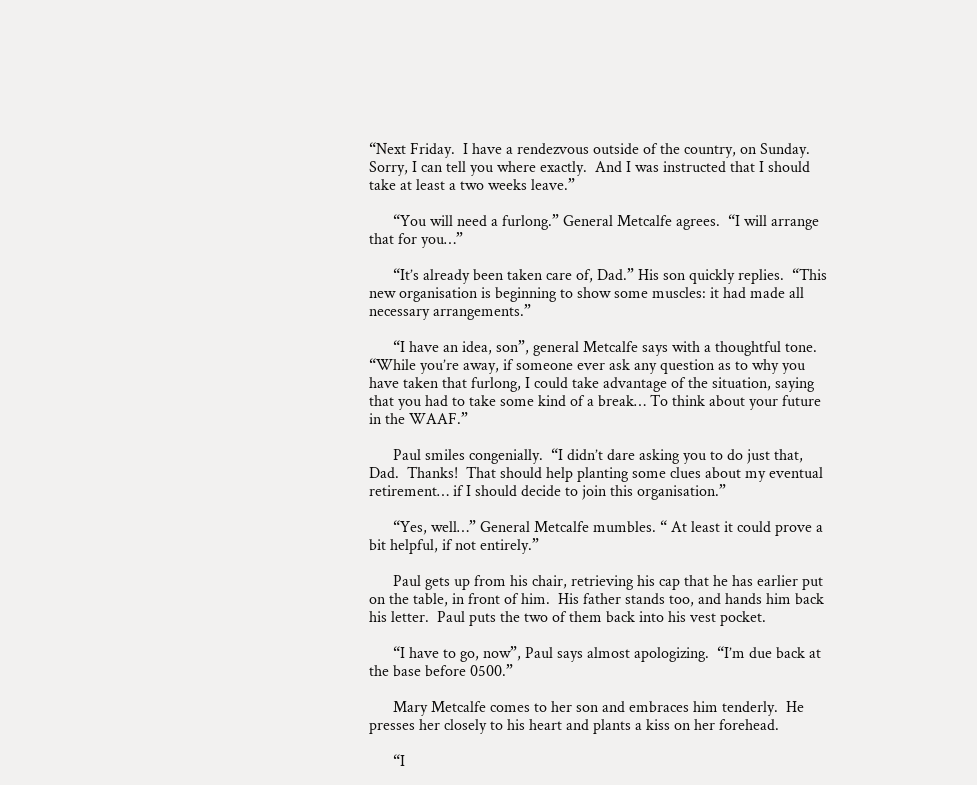“Next Friday.  I have a rendezvous outside of the country, on Sunday.  Sorry, I can tell you where exactly.  And I was instructed that I should take at least a two weeks leave.”

      “You will need a furlong.” General Metcalfe agrees.  “I will arrange that for you…”

      “It’s already been taken care of, Dad.” His son quickly replies.  “This new organisation is beginning to show some muscles: it had made all necessary arrangements.”

      “I have an idea, son”, general Metcalfe says with a thoughtful tone. “While you’re away, if someone ever ask any question as to why you have taken that furlong, I could take advantage of the situation, saying that you had to take some kind of a break… To think about your future in the WAAF.”

      Paul smiles congenially.  “I didn’t dare asking you to do just that, Dad.  Thanks!  That should help planting some clues about my eventual retirement… if I should decide to join this organisation.”

      “Yes, well…” General Metcalfe mumbles. “ At least it could prove a bit helpful, if not entirely.”

      Paul gets up from his chair, retrieving his cap that he has earlier put on the table, in front of him.  His father stands too, and hands him back his letter.  Paul puts the two of them back into his vest pocket.

      “I have to go, now”, Paul says almost apologizing.  “I’m due back at the base before 0500.”

      Mary Metcalfe comes to her son and embraces him tenderly.  He presses her closely to his heart and plants a kiss on her forehead.

      “I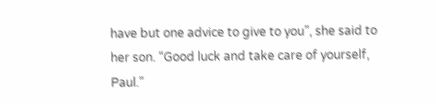have but one advice to give to you”, she said to her son. “Good luck and take care of yourself, Paul.”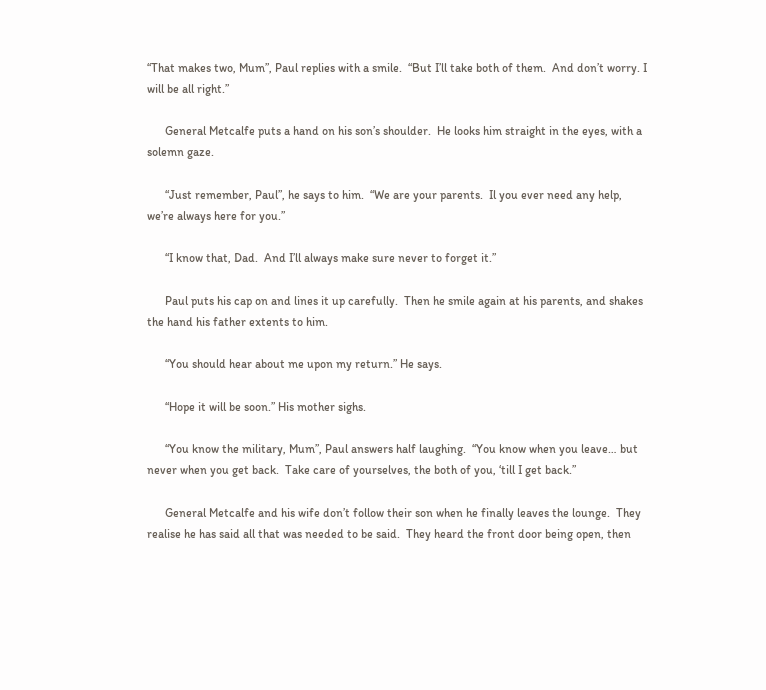“That makes two, Mum”, Paul replies with a smile.  “But I’ll take both of them.  And don’t worry. I will be all right.”

      General Metcalfe puts a hand on his son’s shoulder.  He looks him straight in the eyes, with a solemn gaze.

      “Just remember, Paul”, he says to him.  “We are your parents.  Il you ever need any help, we’re always here for you.”

      “I know that, Dad.  And I’ll always make sure never to forget it.”

      Paul puts his cap on and lines it up carefully.  Then he smile again at his parents, and shakes the hand his father extents to him.

      “You should hear about me upon my return.” He says.

      “Hope it will be soon.” His mother sighs.

      “You know the military, Mum”, Paul answers half laughing.  “You know when you leave… but never when you get back.  Take care of yourselves, the both of you, ‘till I get back.”

      General Metcalfe and his wife don’t follow their son when he finally leaves the lounge.  They realise he has said all that was needed to be said.  They heard the front door being open, then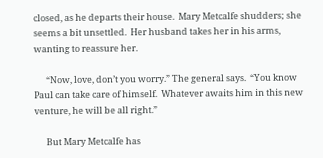closed, as he departs their house.  Mary Metcalfe shudders; she seems a bit unsettled.  Her husband takes her in his arms, wanting to reassure her.

      “Now, love, don’t you worry.” The general says.  “You know Paul can take care of himself.  Whatever awaits him in this new venture, he will be all right.”

      But Mary Metcalfe has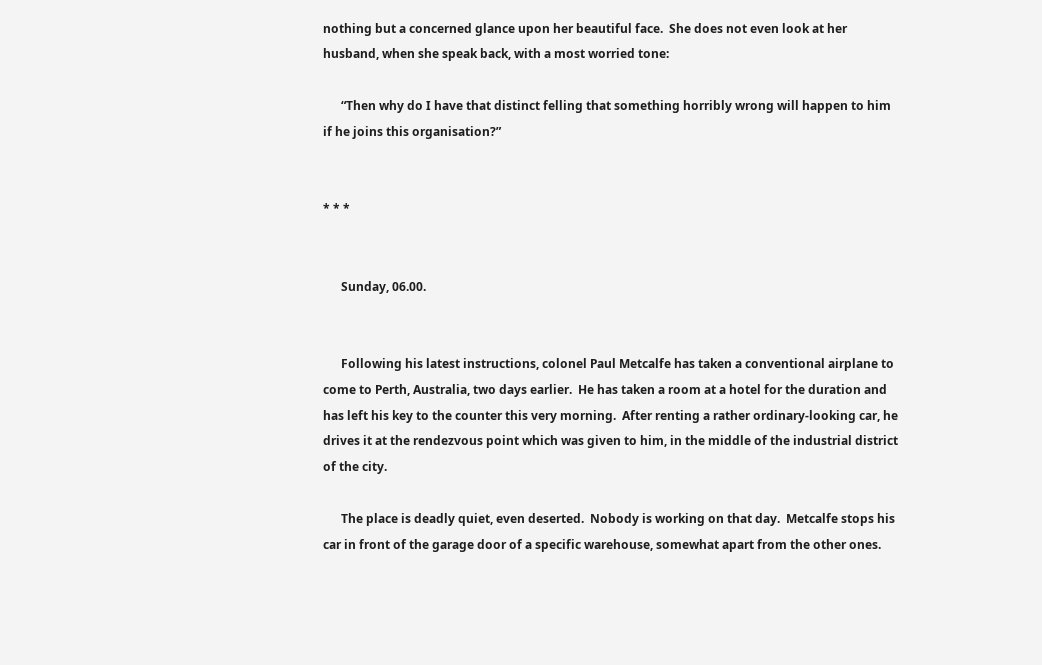nothing but a concerned glance upon her beautiful face.  She does not even look at her husband, when she speak back, with a most worried tone:

      “Then why do I have that distinct felling that something horribly wrong will happen to him if he joins this organisation?”


* * *


      Sunday, 06.00.


      Following his latest instructions, colonel Paul Metcalfe has taken a conventional airplane to come to Perth, Australia, two days earlier.  He has taken a room at a hotel for the duration and has left his key to the counter this very morning.  After renting a rather ordinary-looking car, he drives it at the rendezvous point which was given to him, in the middle of the industrial district of the city.

      The place is deadly quiet, even deserted.  Nobody is working on that day.  Metcalfe stops his car in front of the garage door of a specific warehouse, somewhat apart from the other ones.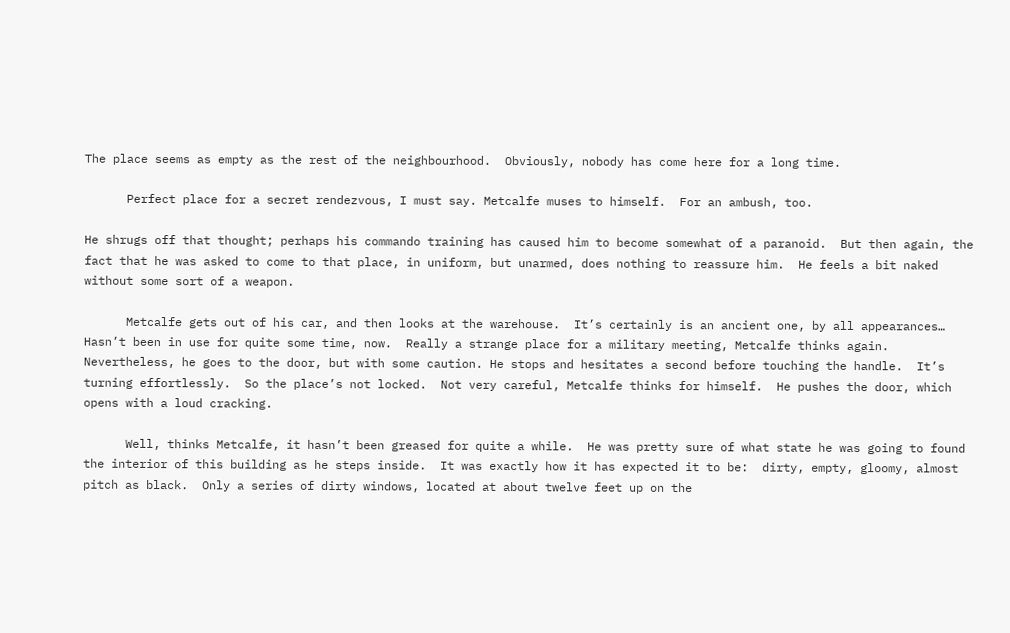The place seems as empty as the rest of the neighbourhood.  Obviously, nobody has come here for a long time.

      Perfect place for a secret rendezvous, I must say. Metcalfe muses to himself.  For an ambush, too.

He shrugs off that thought; perhaps his commando training has caused him to become somewhat of a paranoid.  But then again, the fact that he was asked to come to that place, in uniform, but unarmed, does nothing to reassure him.  He feels a bit naked without some sort of a weapon.

      Metcalfe gets out of his car, and then looks at the warehouse.  It’s certainly is an ancient one, by all appearances… Hasn’t been in use for quite some time, now.  Really a strange place for a military meeting, Metcalfe thinks again.  Nevertheless, he goes to the door, but with some caution. He stops and hesitates a second before touching the handle.  It’s turning effortlessly.  So the place’s not locked.  Not very careful, Metcalfe thinks for himself.  He pushes the door, which opens with a loud cracking.

      Well, thinks Metcalfe, it hasn’t been greased for quite a while.  He was pretty sure of what state he was going to found the interior of this building as he steps inside.  It was exactly how it has expected it to be:  dirty, empty, gloomy, almost pitch as black.  Only a series of dirty windows, located at about twelve feet up on the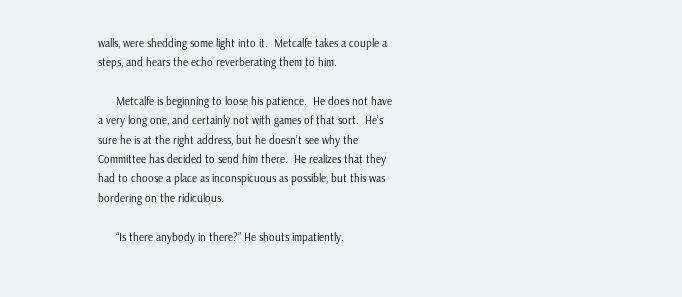walls, were shedding some light into it.  Metcalfe takes a couple a steps, and hears the echo reverberating them to him.

      Metcalfe is beginning to loose his patience.  He does not have a very long one, and certainly not with games of that sort.  He’s sure he is at the right address, but he doesn’t see why the Committee has decided to send him there.  He realizes that they had to choose a place as inconspicuous as possible, but this was bordering on the ridiculous.

      “Is there anybody in there?” He shouts impatiently.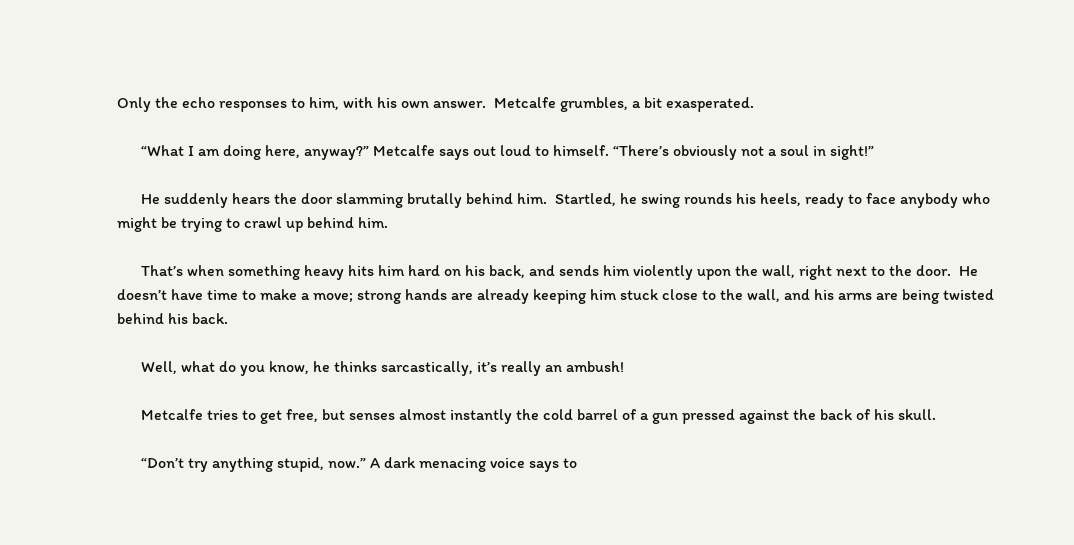Only the echo responses to him, with his own answer.  Metcalfe grumbles, a bit exasperated.

      “What I am doing here, anyway?” Metcalfe says out loud to himself. “There’s obviously not a soul in sight!”

      He suddenly hears the door slamming brutally behind him.  Startled, he swing rounds his heels, ready to face anybody who might be trying to crawl up behind him.

      That’s when something heavy hits him hard on his back, and sends him violently upon the wall, right next to the door.  He doesn’t have time to make a move; strong hands are already keeping him stuck close to the wall, and his arms are being twisted behind his back.

      Well, what do you know, he thinks sarcastically, it’s really an ambush!

      Metcalfe tries to get free, but senses almost instantly the cold barrel of a gun pressed against the back of his skull.

      “Don’t try anything stupid, now.” A dark menacing voice says to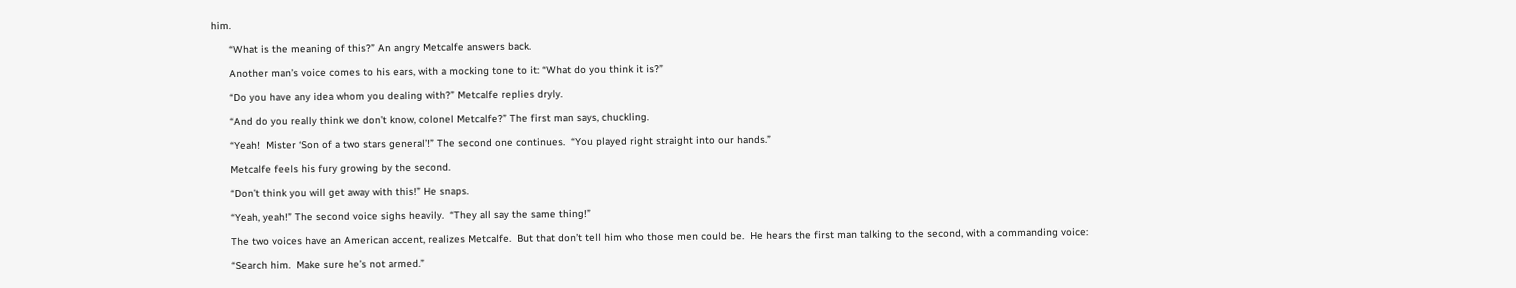him.

      “What is the meaning of this?” An angry Metcalfe answers back.

      Another man’s voice comes to his ears, with a mocking tone to it: “What do you think it is?”

      “Do you have any idea whom you dealing with?” Metcalfe replies dryly.

      “And do you really think we don’t know, colonel Metcalfe?” The first man says, chuckling.

      “Yeah!  Mister ‘Son of a two stars general’!” The second one continues.  “You played right straight into our hands.”

      Metcalfe feels his fury growing by the second.

      “Don’t think you will get away with this!” He snaps.

      “Yeah, yeah!” The second voice sighs heavily.  “They all say the same thing!”

      The two voices have an American accent, realizes Metcalfe.  But that don’t tell him who those men could be.  He hears the first man talking to the second, with a commanding voice:

      “Search him.  Make sure he’s not armed.”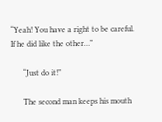“Yeah! You have a right to be careful.  If he did like the other…”

      “Just do it!”

      The second man keeps his mouth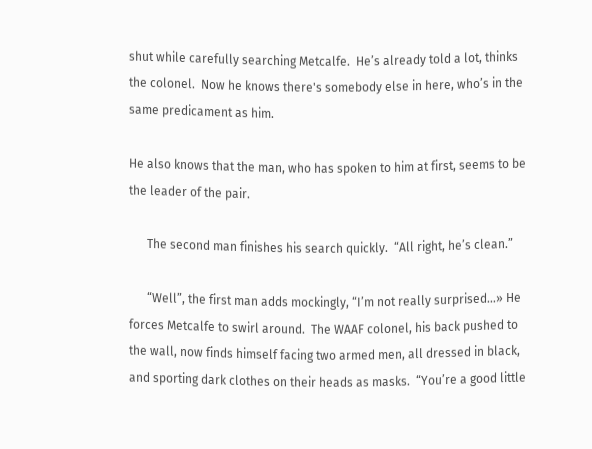shut while carefully searching Metcalfe.  He’s already told a lot, thinks the colonel.  Now he knows there's somebody else in here, who’s in the same predicament as him.

He also knows that the man, who has spoken to him at first, seems to be the leader of the pair.

      The second man finishes his search quickly.  “All right, he’s clean.”

      “Well”, the first man adds mockingly, “I’m not really surprised…» He forces Metcalfe to swirl around.  The WAAF colonel, his back pushed to the wall, now finds himself facing two armed men, all dressed in black, and sporting dark clothes on their heads as masks.  “You’re a good little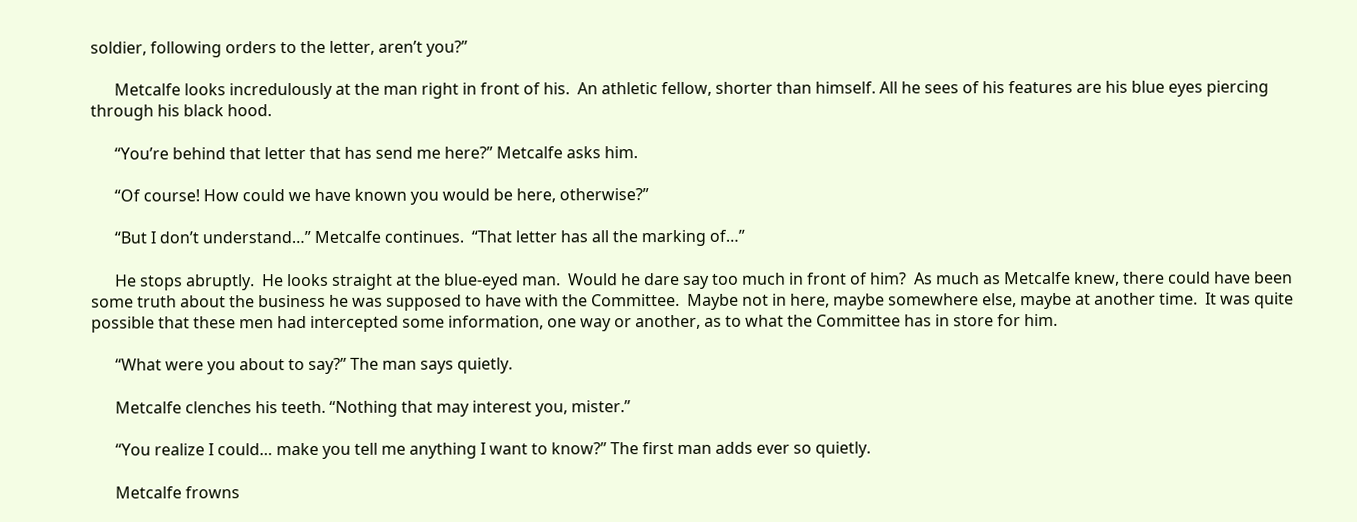soldier, following orders to the letter, aren’t you?”

      Metcalfe looks incredulously at the man right in front of his.  An athletic fellow, shorter than himself. All he sees of his features are his blue eyes piercing through his black hood.

      “You’re behind that letter that has send me here?” Metcalfe asks him.

      “Of course! How could we have known you would be here, otherwise?”

      “But I don’t understand…” Metcalfe continues.  “That letter has all the marking of…”

      He stops abruptly.  He looks straight at the blue-eyed man.  Would he dare say too much in front of him?  As much as Metcalfe knew, there could have been some truth about the business he was supposed to have with the Committee.  Maybe not in here, maybe somewhere else, maybe at another time.  It was quite possible that these men had intercepted some information, one way or another, as to what the Committee has in store for him.

      “What were you about to say?” The man says quietly.

      Metcalfe clenches his teeth. “Nothing that may interest you, mister.”

      “You realize I could… make you tell me anything I want to know?” The first man adds ever so quietly.

      Metcalfe frowns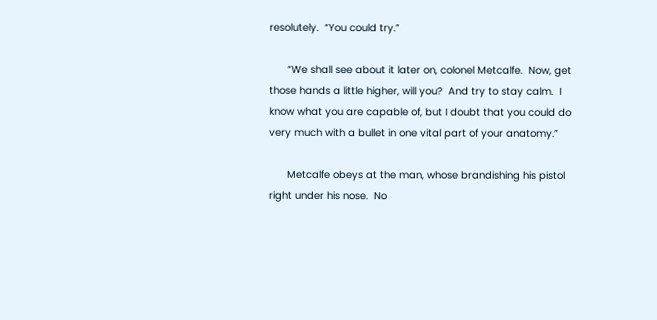resolutely.  “You could try.”

      “We shall see about it later on, colonel Metcalfe.  Now, get those hands a little higher, will you?  And try to stay calm.  I know what you are capable of, but I doubt that you could do very much with a bullet in one vital part of your anatomy.”

      Metcalfe obeys at the man, whose brandishing his pistol right under his nose.  No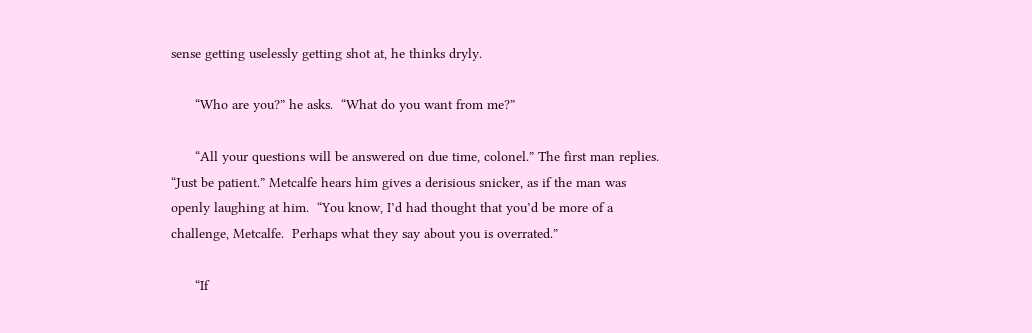sense getting uselessly getting shot at, he thinks dryly.

      “Who are you?” he asks.  “What do you want from me?”

      “All your questions will be answered on due time, colonel.” The first man replies. “Just be patient.” Metcalfe hears him gives a derisious snicker, as if the man was openly laughing at him.  “You know, I’d had thought that you’d be more of a challenge, Metcalfe.  Perhaps what they say about you is overrated.”

      “If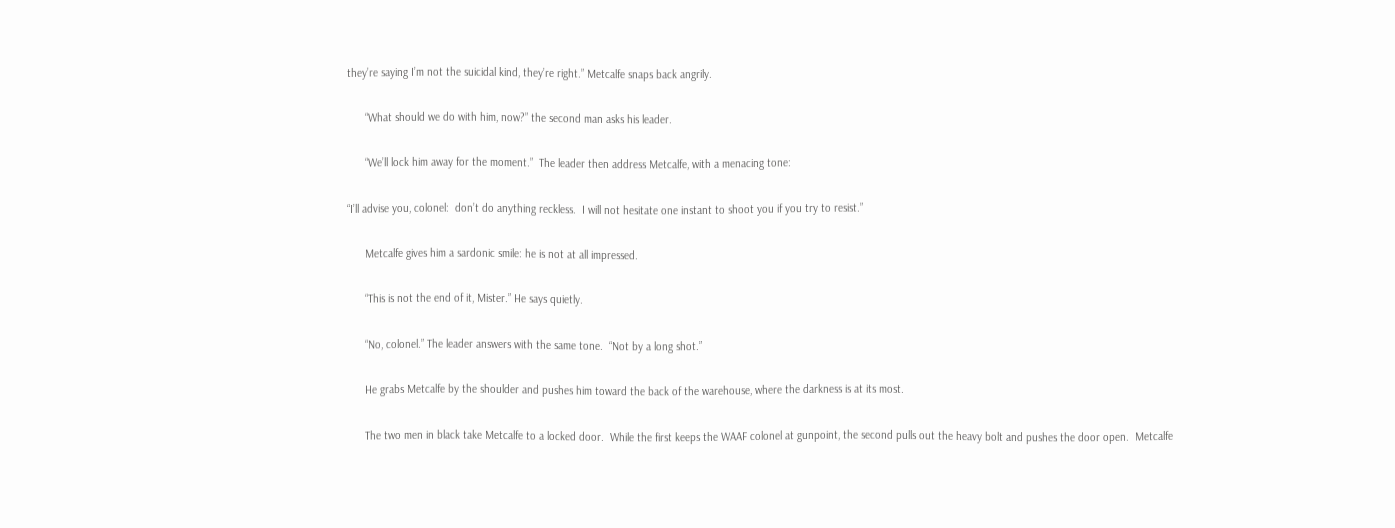they’re saying I’m not the suicidal kind, they’re right.” Metcalfe snaps back angrily.

      “What should we do with him, now?” the second man asks his leader.

      “We’ll lock him away for the moment.”  The leader then address Metcalfe, with a menacing tone:

“I’ll advise you, colonel:  don’t do anything reckless.  I will not hesitate one instant to shoot you if you try to resist.”

      Metcalfe gives him a sardonic smile: he is not at all impressed.

      “This is not the end of it, Mister.” He says quietly.

      “No, colonel.” The leader answers with the same tone.  “Not by a long shot.”

      He grabs Metcalfe by the shoulder and pushes him toward the back of the warehouse, where the darkness is at its most.

      The two men in black take Metcalfe to a locked door.  While the first keeps the WAAF colonel at gunpoint, the second pulls out the heavy bolt and pushes the door open.  Metcalfe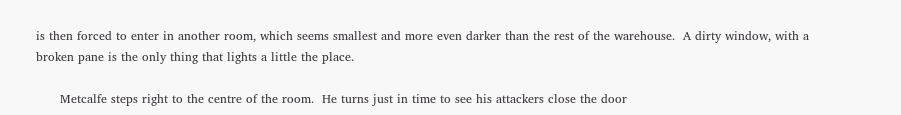is then forced to enter in another room, which seems smallest and more even darker than the rest of the warehouse.  A dirty window, with a broken pane is the only thing that lights a little the place.

      Metcalfe steps right to the centre of the room.  He turns just in time to see his attackers close the door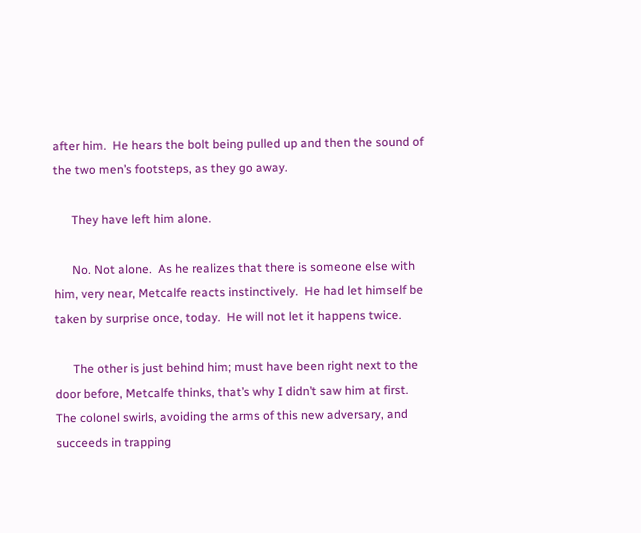after him.  He hears the bolt being pulled up and then the sound of the two men’s footsteps, as they go away.

      They have left him alone.

      No. Not alone.  As he realizes that there is someone else with him, very near, Metcalfe reacts instinctively.  He had let himself be taken by surprise once, today.  He will not let it happens twice.

      The other is just behind him; must have been right next to the door before, Metcalfe thinks, that’s why I didn’t saw him at first.  The colonel swirls, avoiding the arms of this new adversary, and succeeds in trapping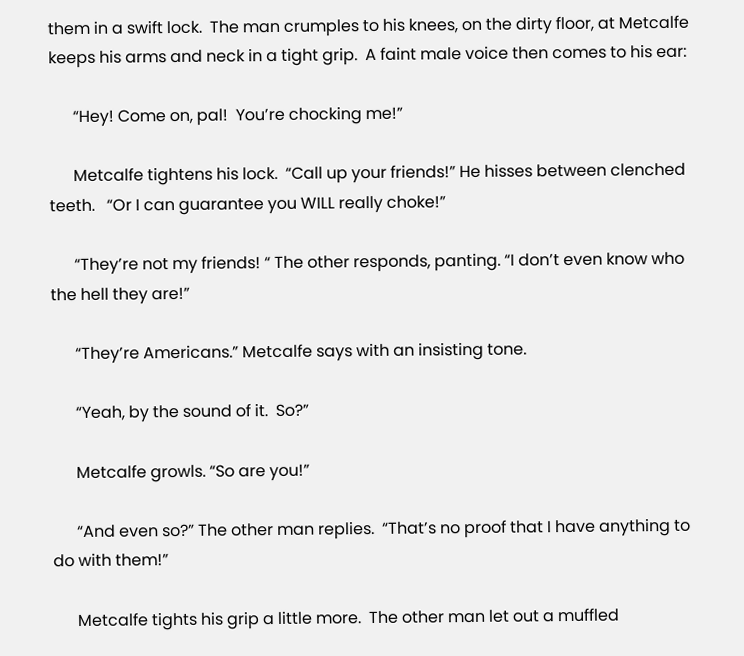them in a swift lock.  The man crumples to his knees, on the dirty floor, at Metcalfe keeps his arms and neck in a tight grip.  A faint male voice then comes to his ear:

      “Hey! Come on, pal!  You’re chocking me!”

      Metcalfe tightens his lock.  “Call up your friends!” He hisses between clenched teeth.   “Or I can guarantee you WILL really choke!”

      “They’re not my friends! “ The other responds, panting. “I don’t even know who the hell they are!”

      “They’re Americans.” Metcalfe says with an insisting tone.

      “Yeah, by the sound of it.  So?”

      Metcalfe growls. “So are you!”

      “And even so?” The other man replies.  “That’s no proof that I have anything to do with them!”

      Metcalfe tights his grip a little more.  The other man let out a muffled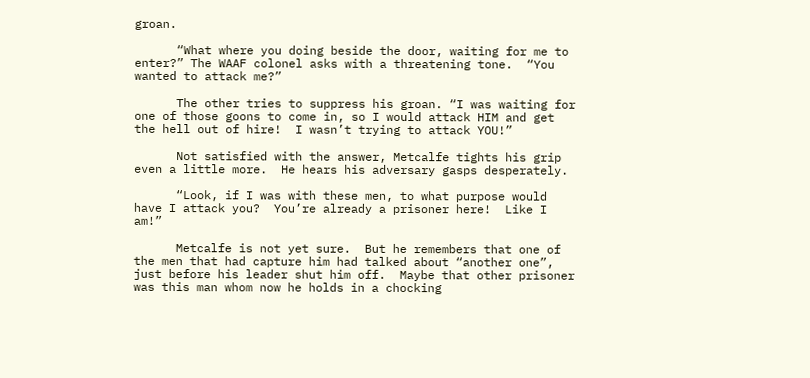groan.

      “What where you doing beside the door, waiting for me to enter?” The WAAF colonel asks with a threatening tone.  “You wanted to attack me?”

      The other tries to suppress his groan. “I was waiting for one of those goons to come in, so I would attack HIM and get the hell out of hire!  I wasn’t trying to attack YOU!”

      Not satisfied with the answer, Metcalfe tights his grip even a little more.  He hears his adversary gasps desperately.

      “Look, if I was with these men, to what purpose would have I attack you?  You’re already a prisoner here!  Like I am!”

      Metcalfe is not yet sure.  But he remembers that one of the men that had capture him had talked about “another one”, just before his leader shut him off.  Maybe that other prisoner was this man whom now he holds in a chocking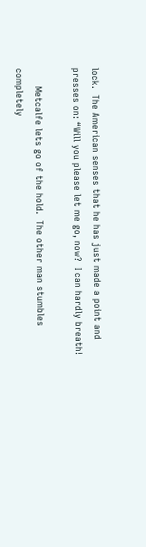lock.  The American senses that he has just made a point and presses on: “Will you please let me go, now?  I can hardly breath!

      Metcalfe lets go of the hold.  The other man stumbles completely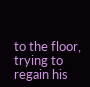to the floor, trying to regain his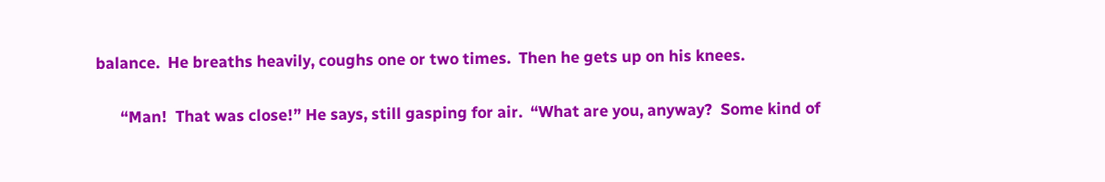balance.  He breaths heavily, coughs one or two times.  Then he gets up on his knees.

      “Man!  That was close!” He says, still gasping for air.  “What are you, anyway?  Some kind of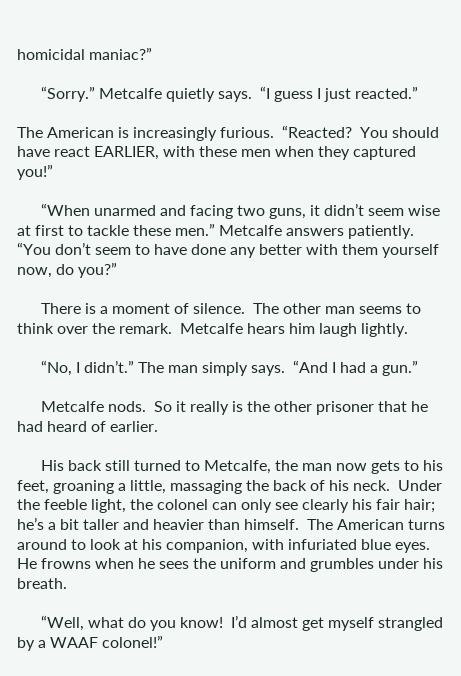homicidal maniac?”

      “Sorry.” Metcalfe quietly says.  “I guess I just reacted.”

The American is increasingly furious.  “Reacted?  You should have react EARLIER, with these men when they captured you!”

      “When unarmed and facing two guns, it didn’t seem wise at first to tackle these men.” Metcalfe answers patiently.  “You don’t seem to have done any better with them yourself now, do you?”

      There is a moment of silence.  The other man seems to think over the remark.  Metcalfe hears him laugh lightly.

      “No, I didn’t.” The man simply says.  “And I had a gun.”

      Metcalfe nods.  So it really is the other prisoner that he had heard of earlier.

      His back still turned to Metcalfe, the man now gets to his feet, groaning a little, massaging the back of his neck.  Under the feeble light, the colonel can only see clearly his fair hair; he’s a bit taller and heavier than himself.  The American turns around to look at his companion, with infuriated blue eyes.  He frowns when he sees the uniform and grumbles under his breath.

      “Well, what do you know!  I’d almost get myself strangled by a WAAF colonel!”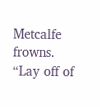Metcalfe frowns. “Lay off of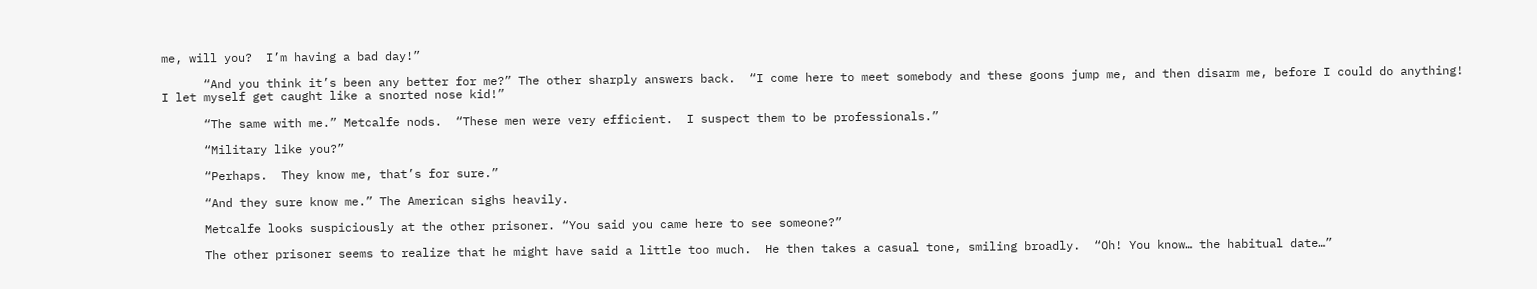me, will you?  I’m having a bad day!”

      “And you think it’s been any better for me?” The other sharply answers back.  “I come here to meet somebody and these goons jump me, and then disarm me, before I could do anything!  I let myself get caught like a snorted nose kid!”

      “The same with me.” Metcalfe nods.  “These men were very efficient.  I suspect them to be professionals.”

      “Military like you?”

      “Perhaps.  They know me, that’s for sure.”

      “And they sure know me.” The American sighs heavily.

      Metcalfe looks suspiciously at the other prisoner. “You said you came here to see someone?”

      The other prisoner seems to realize that he might have said a little too much.  He then takes a casual tone, smiling broadly.  “Oh! You know… the habitual date…”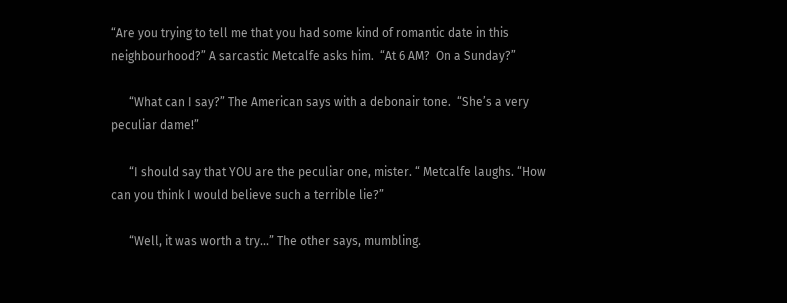“Are you trying to tell me that you had some kind of romantic date in this neighbourhood?” A sarcastic Metcalfe asks him.  “At 6 AM?  On a Sunday?”

      “What can I say?” The American says with a debonair tone.  “She’s a very peculiar dame!”

      “I should say that YOU are the peculiar one, mister. “ Metcalfe laughs. “How can you think I would believe such a terrible lie?”

      “Well, it was worth a try…” The other says, mumbling.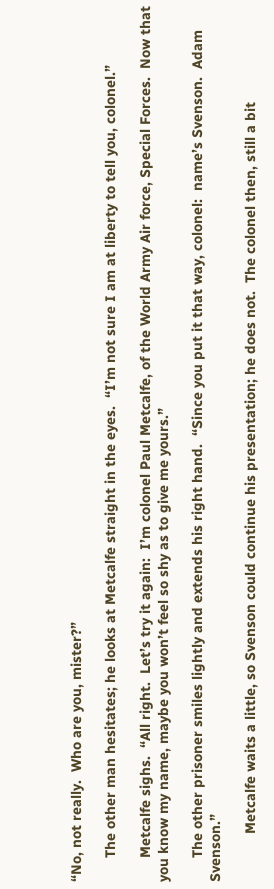“No, not really.  Who are you, mister?”

      The other man hesitates; he looks at Metcalfe straight in the eyes.  “I’m not sure I am at liberty to tell you, colonel.”

      Metcalfe sighs.  “All right.  Let’s try it again:  I’m colonel Paul Metcalfe, of the World Army Air force, Special Forces.  Now that you know my name, maybe you won’t feel so shy as to give me yours.”

      The other prisoner smiles lightly and extends his right hand.  “Since you put it that way, colonel:  name’s Svenson.  Adam Svenson.”

            Metcalfe waits a little, so Svenson could continue his presentation; he does not.  The colonel then, still a bit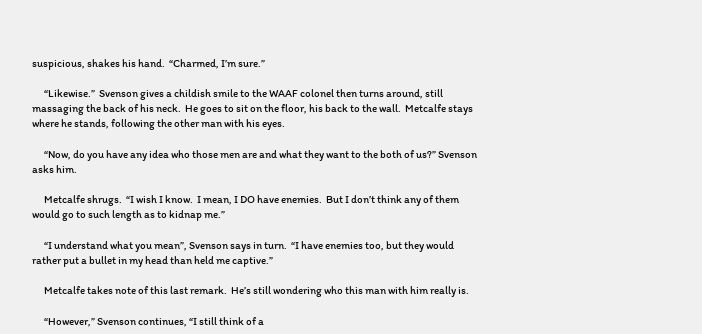suspicious, shakes his hand.  “Charmed, I’m sure.”

      “Likewise.”  Svenson gives a childish smile to the WAAF colonel then turns around, still massaging the back of his neck.  He goes to sit on the floor, his back to the wall.  Metcalfe stays where he stands, following the other man with his eyes.

      “Now, do you have any idea who those men are and what they want to the both of us?” Svenson asks him.

      Metcalfe shrugs.  “I wish I know.  I mean, I DO have enemies.  But I don’t think any of them would go to such length as to kidnap me.”

      “I understand what you mean”, Svenson says in turn.  “I have enemies too, but they would rather put a bullet in my head than held me captive.”

      Metcalfe takes note of this last remark.  He’s still wondering who this man with him really is.

      “However,” Svenson continues, “I still think of a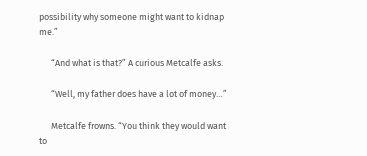possibility why someone might want to kidnap me.”

      “And what is that?” A curious Metcalfe asks.

      “Well, my father does have a lot of money…”

      Metcalfe frowns. “You think they would want to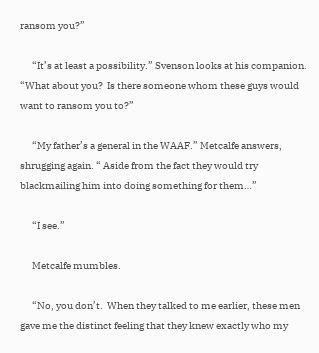ransom you?”

      “It’s at least a possibility.” Svenson looks at his companion. “What about you?  Is there someone whom these guys would want to ransom you to?”

      “My father’s a general in the WAAF.” Metcalfe answers, shrugging again. “ Aside from the fact they would try blackmailing him into doing something for them…”

      “I see.”

      Metcalfe mumbles.

      “No, you don’t.  When they talked to me earlier, these men gave me the distinct feeling that they knew exactly who my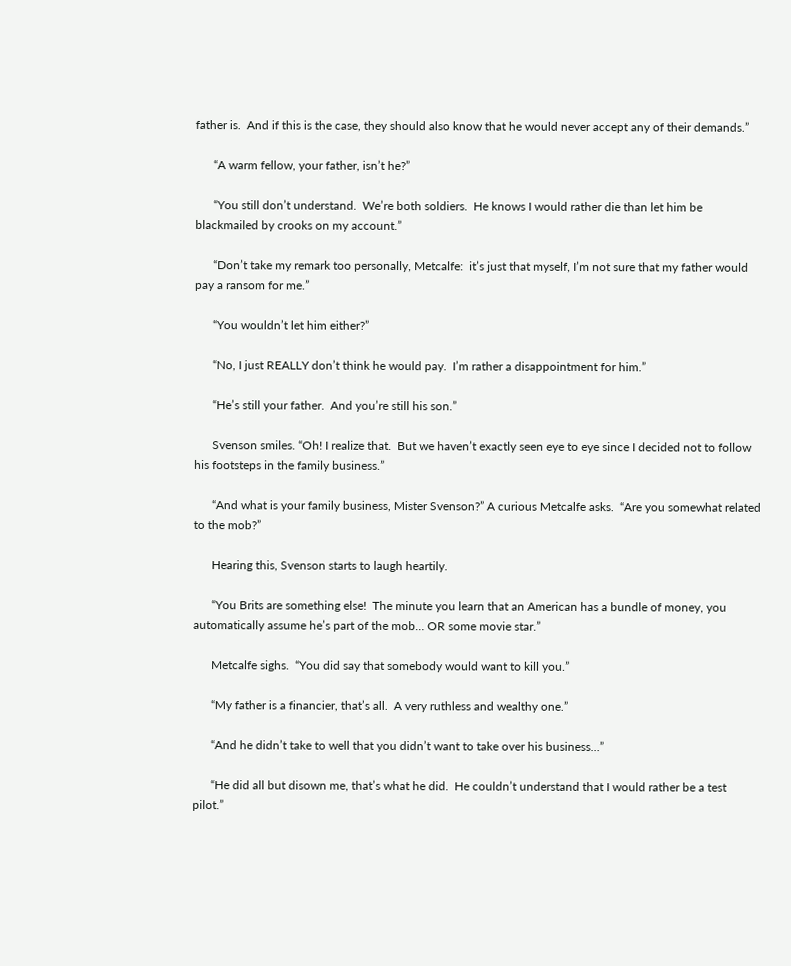father is.  And if this is the case, they should also know that he would never accept any of their demands.”

      “A warm fellow, your father, isn’t he?”

      “You still don’t understand.  We’re both soldiers.  He knows I would rather die than let him be blackmailed by crooks on my account.”

      “Don’t take my remark too personally, Metcalfe:  it’s just that myself, I’m not sure that my father would pay a ransom for me.”

      “You wouldn’t let him either?”

      “No, I just REALLY don’t think he would pay.  I’m rather a disappointment for him.”

      “He’s still your father.  And you’re still his son.”

      Svenson smiles. “Oh! I realize that.  But we haven’t exactly seen eye to eye since I decided not to follow his footsteps in the family business.”

      “And what is your family business, Mister Svenson?” A curious Metcalfe asks.  “Are you somewhat related to the mob?”

      Hearing this, Svenson starts to laugh heartily.

      “You Brits are something else!  The minute you learn that an American has a bundle of money, you automatically assume he’s part of the mob… OR some movie star.”

      Metcalfe sighs.  “You did say that somebody would want to kill you.”

      “My father is a financier, that’s all.  A very ruthless and wealthy one.”

      “And he didn’t take to well that you didn’t want to take over his business…”

      “He did all but disown me, that’s what he did.  He couldn’t understand that I would rather be a test pilot.”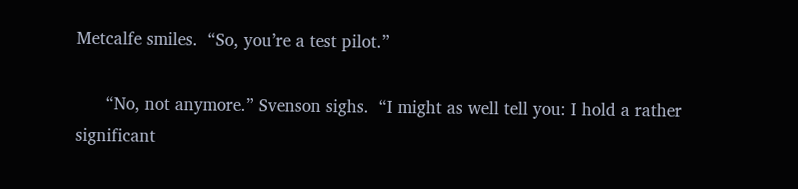Metcalfe smiles.  “So, you’re a test pilot.”

      “No, not anymore.” Svenson sighs.  “I might as well tell you: I hold a rather significant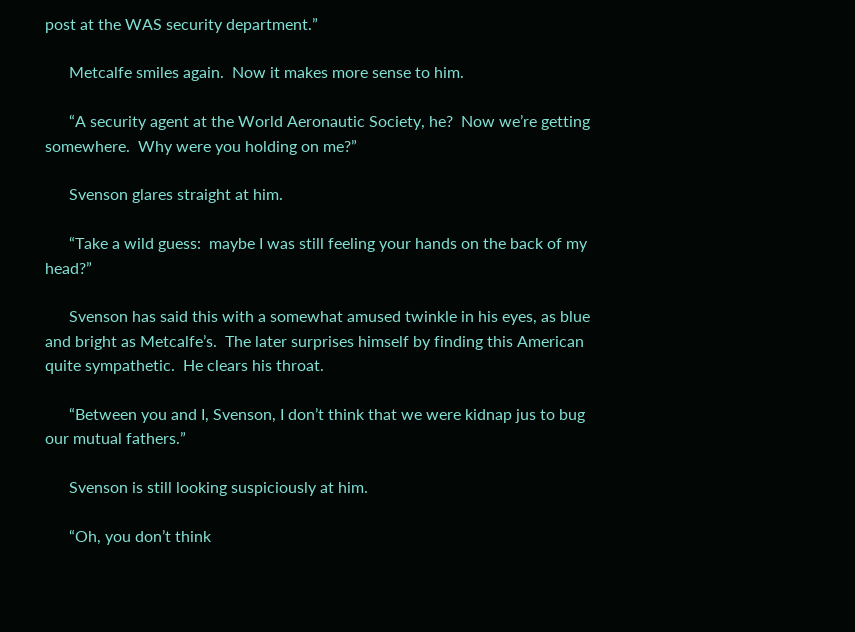post at the WAS security department.”

      Metcalfe smiles again.  Now it makes more sense to him.

      “A security agent at the World Aeronautic Society, he?  Now we’re getting somewhere.  Why were you holding on me?”

      Svenson glares straight at him.

      “Take a wild guess:  maybe I was still feeling your hands on the back of my head?”

      Svenson has said this with a somewhat amused twinkle in his eyes, as blue and bright as Metcalfe’s.  The later surprises himself by finding this American quite sympathetic.  He clears his throat.

      “Between you and I, Svenson, I don’t think that we were kidnap jus to bug our mutual fathers.”

      Svenson is still looking suspiciously at him.

      “Oh, you don’t think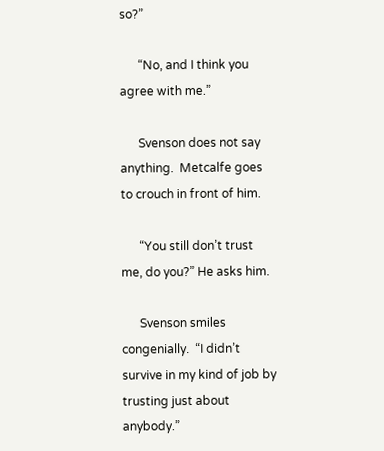so?”

      “No, and I think you agree with me.”

      Svenson does not say anything.  Metcalfe goes to crouch in front of him.

      “You still don’t trust me, do you?” He asks him.

      Svenson smiles congenially.  “I didn’t survive in my kind of job by trusting just about anybody.”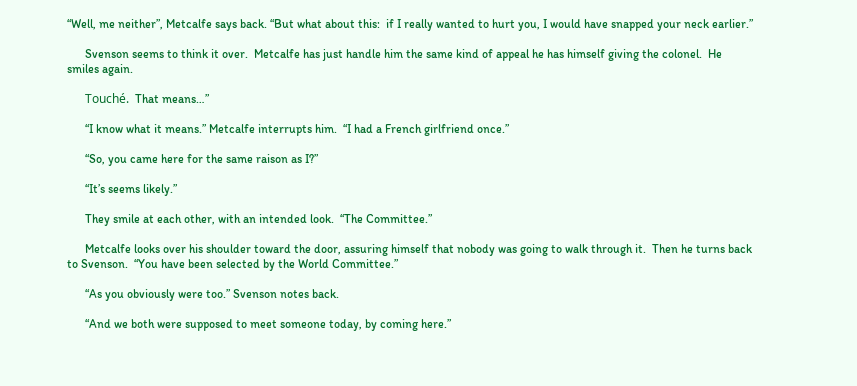“Well, me neither”, Metcalfe says back. “But what about this:  if I really wanted to hurt you, I would have snapped your neck earlier.”

      Svenson seems to think it over.  Metcalfe has just handle him the same kind of appeal he has himself giving the colonel.  He smiles again.

      Touché.  That means…”

      “I know what it means.” Metcalfe interrupts him.  “I had a French girlfriend once.”

      “So, you came here for the same raison as I?”

      “It’s seems likely.”

      They smile at each other, with an intended look.  “The Committee.”

      Metcalfe looks over his shoulder toward the door, assuring himself that nobody was going to walk through it.  Then he turns back to Svenson.  “You have been selected by the World Committee.”

      “As you obviously were too.” Svenson notes back.

      “And we both were supposed to meet someone today, by coming here.”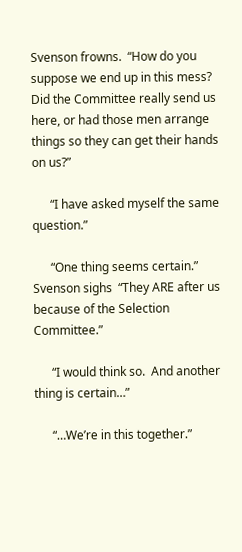Svenson frowns.  “How do you suppose we end up in this mess?  Did the Committee really send us here, or had those men arrange things so they can get their hands on us?”

      “I have asked myself the same question.”

      “One thing seems certain.” Svenson sighs  “They ARE after us because of the Selection Committee.”

      “I would think so.  And another thing is certain…”

      “…We’re in this together.”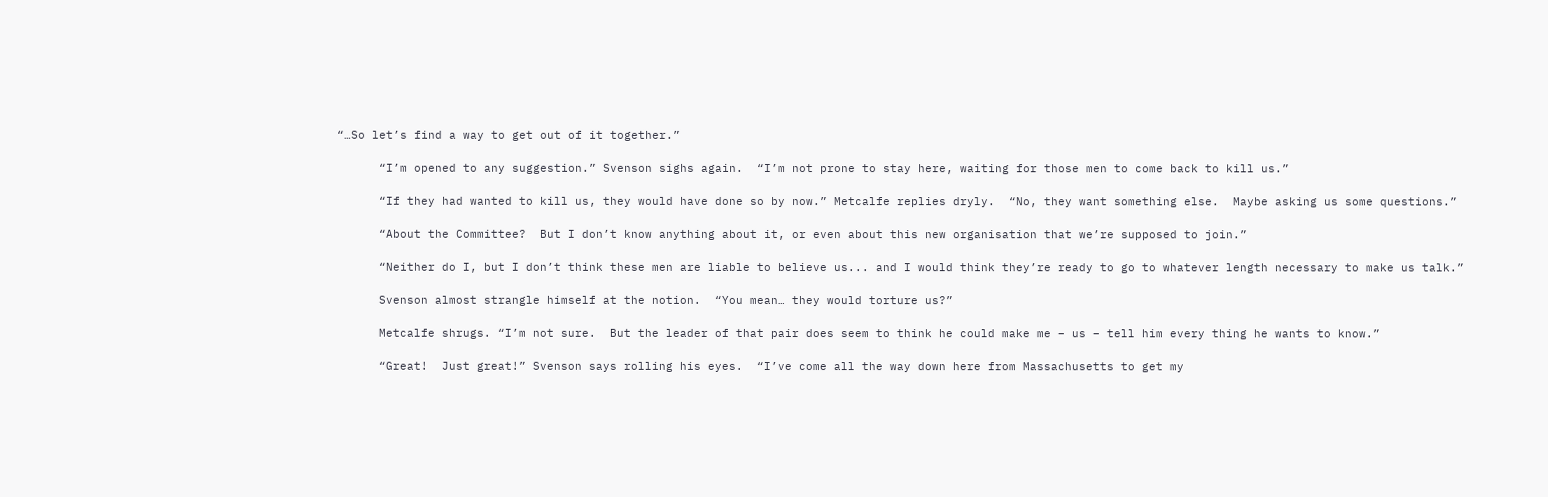“…So let’s find a way to get out of it together.”

      “I’m opened to any suggestion.” Svenson sighs again.  “I’m not prone to stay here, waiting for those men to come back to kill us.”

      “If they had wanted to kill us, they would have done so by now.” Metcalfe replies dryly.  “No, they want something else.  Maybe asking us some questions.”

      “About the Committee?  But I don’t know anything about it, or even about this new organisation that we’re supposed to join.”

      “Neither do I, but I don’t think these men are liable to believe us... and I would think they’re ready to go to whatever length necessary to make us talk.”

      Svenson almost strangle himself at the notion.  “You mean… they would torture us?”

      Metcalfe shrugs. “I’m not sure.  But the leader of that pair does seem to think he could make me – us – tell him every thing he wants to know.”

      “Great!  Just great!” Svenson says rolling his eyes.  “I’ve come all the way down here from Massachusetts to get my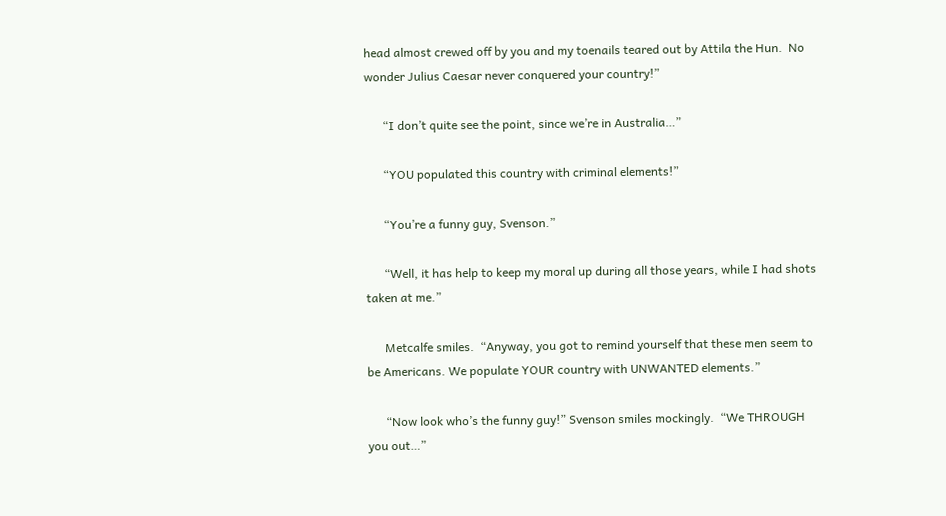head almost crewed off by you and my toenails teared out by Attila the Hun.  No wonder Julius Caesar never conquered your country!”

      “I don’t quite see the point, since we’re in Australia…”

      “YOU populated this country with criminal elements!”

      “You’re a funny guy, Svenson.”

      “Well, it has help to keep my moral up during all those years, while I had shots taken at me.”

      Metcalfe smiles.  “Anyway, you got to remind yourself that these men seem to be Americans. We populate YOUR country with UNWANTED elements.”

      “Now look who’s the funny guy!” Svenson smiles mockingly.  “We THROUGH you out…”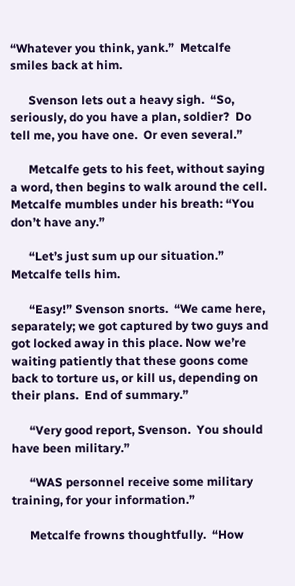“Whatever you think, yank.”  Metcalfe smiles back at him.

      Svenson lets out a heavy sigh.  “So, seriously, do you have a plan, soldier?  Do tell me, you have one.  Or even several.”

      Metcalfe gets to his feet, without saying a word, then begins to walk around the cell.  Metcalfe mumbles under his breath: “You don’t have any.”

      “Let’s just sum up our situation.” Metcalfe tells him.

      “Easy!” Svenson snorts.  “We came here, separately; we got captured by two guys and got locked away in this place. Now we’re waiting patiently that these goons come back to torture us, or kill us, depending on their plans.  End of summary.”

      “Very good report, Svenson.  You should have been military.”

      “WAS personnel receive some military training, for your information.”

      Metcalfe frowns thoughtfully.  “How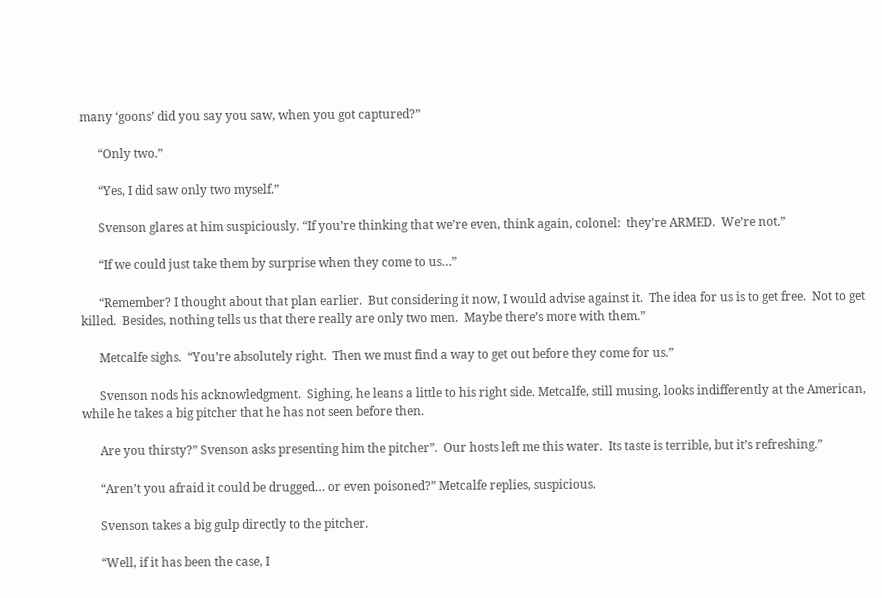many ‘goons’ did you say you saw, when you got captured?”

      “Only two.”

      “Yes, I did saw only two myself.”

      Svenson glares at him suspiciously. “If you’re thinking that we’re even, think again, colonel:  they’re ARMED.  We’re not.”

      “If we could just take them by surprise when they come to us…”

      “Remember? I thought about that plan earlier.  But considering it now, I would advise against it.  The idea for us is to get free.  Not to get killed.  Besides, nothing tells us that there really are only two men.  Maybe there’s more with them.”

      Metcalfe sighs.  “You’re absolutely right.  Then we must find a way to get out before they come for us.”

      Svenson nods his acknowledgment.  Sighing, he leans a little to his right side. Metcalfe, still musing, looks indifferently at the American, while he takes a big pitcher that he has not seen before then.

      Are you thirsty?” Svenson asks presenting him the pitcher”.  Our hosts left me this water.  Its taste is terrible, but it’s refreshing.”

      “Aren’t you afraid it could be drugged… or even poisoned?” Metcalfe replies, suspicious.

      Svenson takes a big gulp directly to the pitcher.

      “Well, if it has been the case, I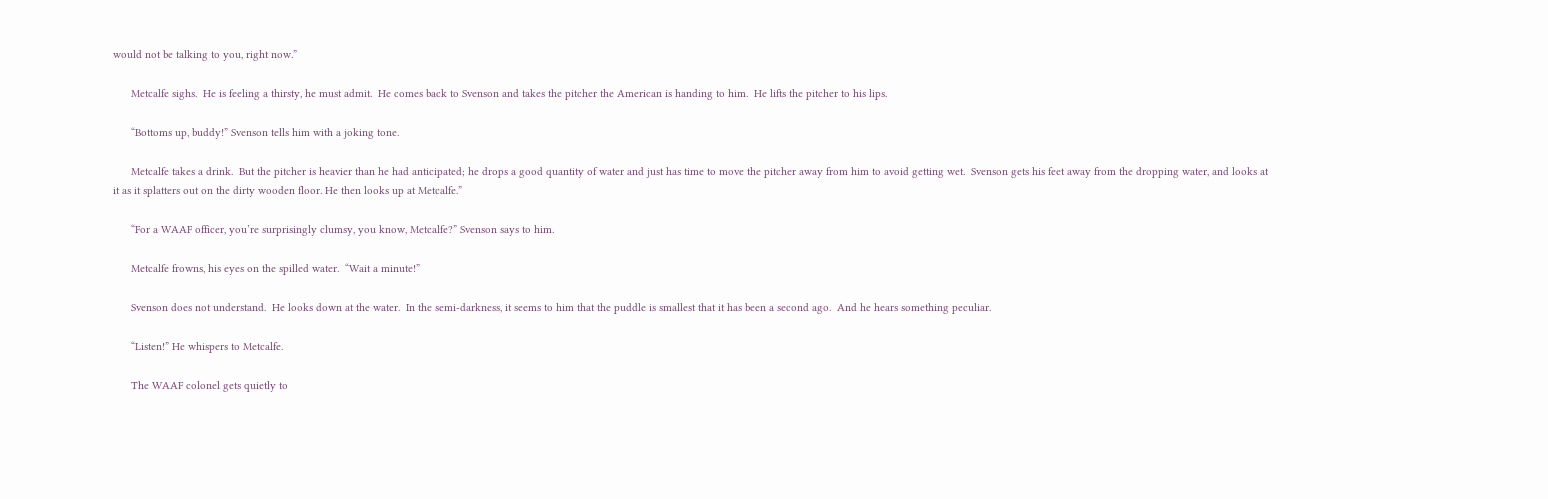would not be talking to you, right now.”

      Metcalfe sighs.  He is feeling a thirsty, he must admit.  He comes back to Svenson and takes the pitcher the American is handing to him.  He lifts the pitcher to his lips.

      “Bottoms up, buddy!” Svenson tells him with a joking tone.

      Metcalfe takes a drink.  But the pitcher is heavier than he had anticipated; he drops a good quantity of water and just has time to move the pitcher away from him to avoid getting wet.  Svenson gets his feet away from the dropping water, and looks at it as it splatters out on the dirty wooden floor. He then looks up at Metcalfe.”

      “For a WAAF officer, you’re surprisingly clumsy, you know, Metcalfe?” Svenson says to him.

      Metcalfe frowns, his eyes on the spilled water.  “Wait a minute!”

      Svenson does not understand.  He looks down at the water.  In the semi-darkness, it seems to him that the puddle is smallest that it has been a second ago.  And he hears something peculiar.

      “Listen!” He whispers to Metcalfe.

      The WAAF colonel gets quietly to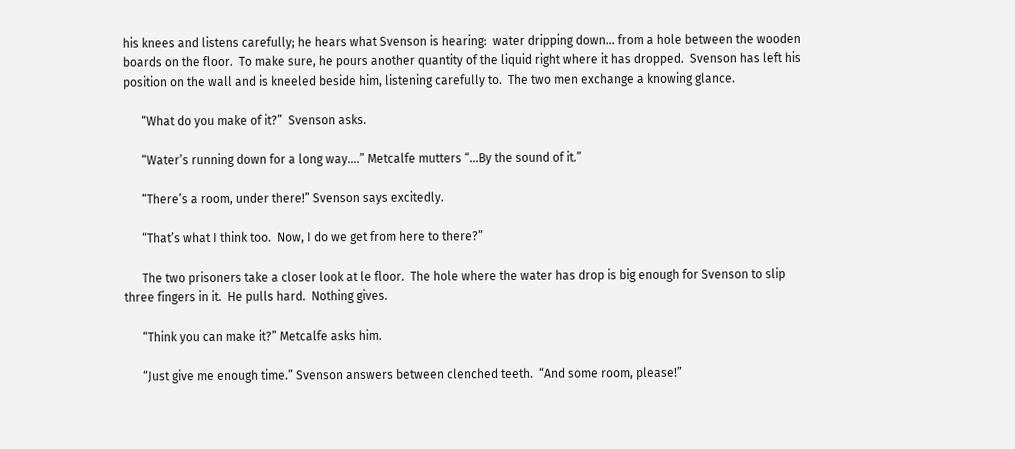his knees and listens carefully; he hears what Svenson is hearing:  water dripping down… from a hole between the wooden boards on the floor.  To make sure, he pours another quantity of the liquid right where it has dropped.  Svenson has left his position on the wall and is kneeled beside him, listening carefully to.  The two men exchange a knowing glance.

      “What do you make of it?”  Svenson asks.

      “Water’s running down for a long way….” Metcalfe mutters “…By the sound of it.”

      “There’s a room, under there!” Svenson says excitedly.

      “That’s what I think too.  Now, I do we get from here to there?”

      The two prisoners take a closer look at le floor.  The hole where the water has drop is big enough for Svenson to slip three fingers in it.  He pulls hard.  Nothing gives.

      “Think you can make it?” Metcalfe asks him.

      “Just give me enough time.” Svenson answers between clenched teeth.  “And some room, please!”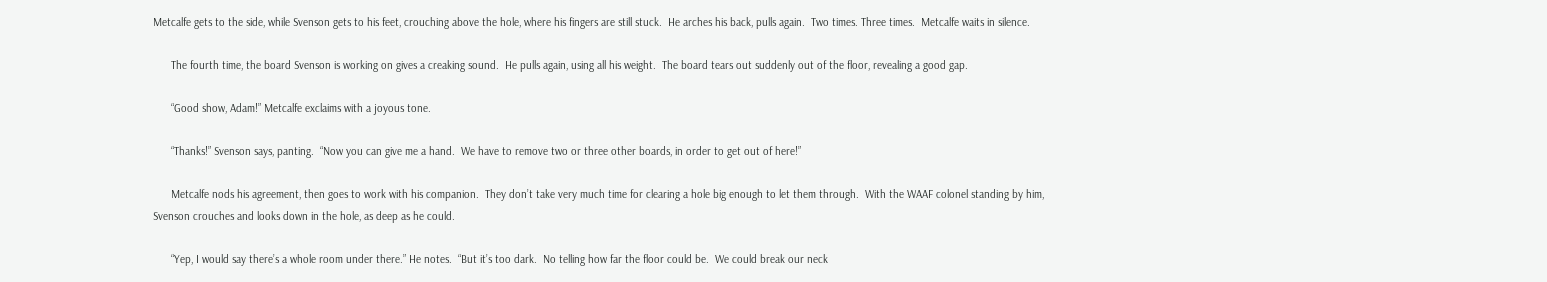Metcalfe gets to the side, while Svenson gets to his feet, crouching above the hole, where his fingers are still stuck.  He arches his back, pulls again.  Two times. Three times.  Metcalfe waits in silence.

      The fourth time, the board Svenson is working on gives a creaking sound.  He pulls again, using all his weight.  The board tears out suddenly out of the floor, revealing a good gap.

      “Good show, Adam!” Metcalfe exclaims with a joyous tone.

      “Thanks!” Svenson says, panting.  “Now you can give me a hand.  We have to remove two or three other boards, in order to get out of here!”

      Metcalfe nods his agreement, then goes to work with his companion.  They don’t take very much time for clearing a hole big enough to let them through.  With the WAAF colonel standing by him, Svenson crouches and looks down in the hole, as deep as he could.

      “Yep, I would say there’s a whole room under there.” He notes.  “But it’s too dark.  No telling how far the floor could be.  We could break our neck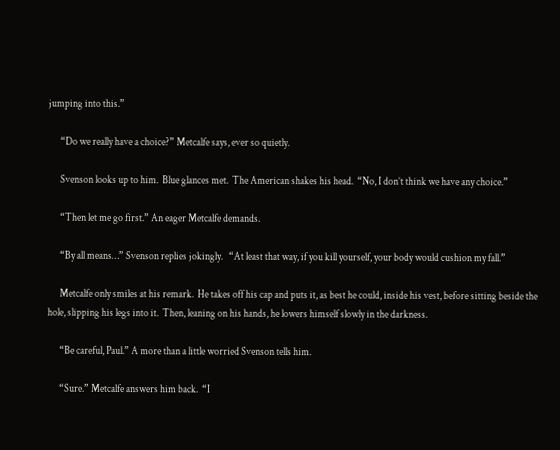jumping into this.”

      “Do we really have a choice?” Metcalfe says, ever so quietly.

      Svenson looks up to him.  Blue glances met.  The American shakes his head.  “No, I don’t think we have any choice.”

      “Then let me go first.” An eager Metcalfe demands.

      “By all means…” Svenson replies jokingly.   “At least that way, if you kill yourself, your body would cushion my fall.”

      Metcalfe only smiles at his remark.  He takes off his cap and puts it, as best he could, inside his vest, before sitting beside the hole, slipping his legs into it.  Then, leaning on his hands, he lowers himself slowly in the darkness.

      “Be careful, Paul.” A more than a little worried Svenson tells him.

      “Sure.” Metcalfe answers him back.  “I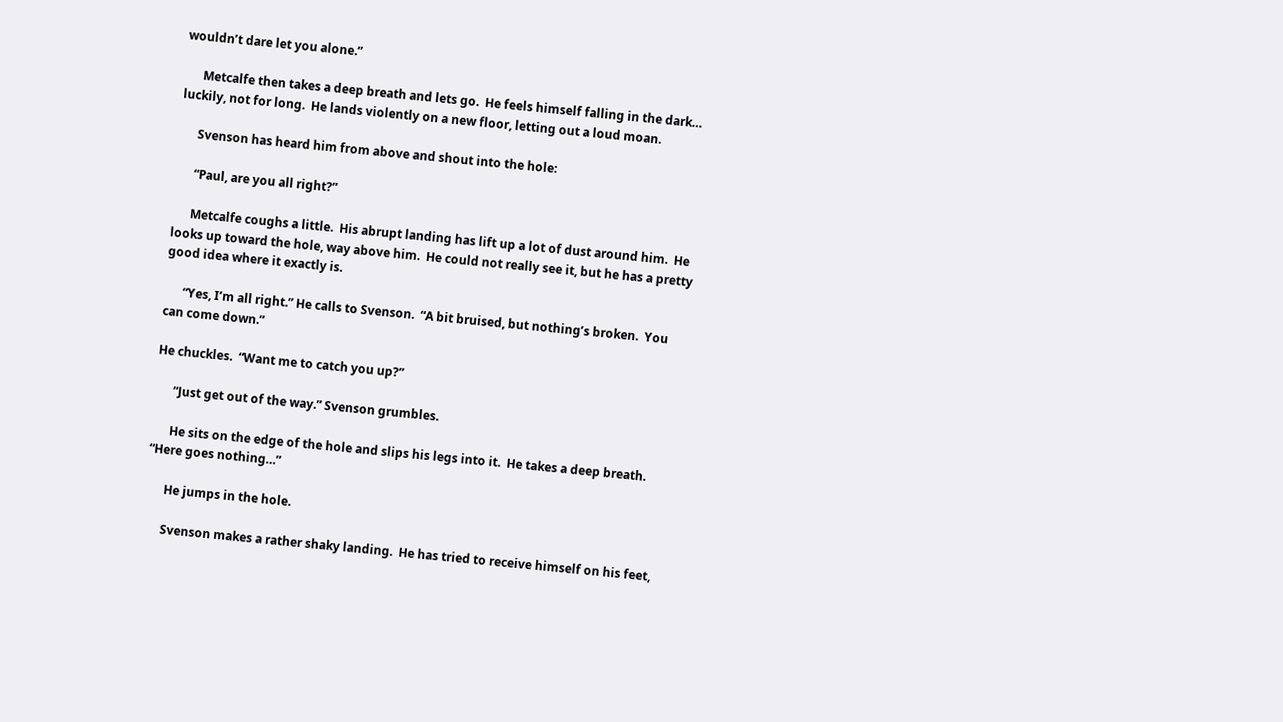wouldn’t dare let you alone.”

      Metcalfe then takes a deep breath and lets go.  He feels himself falling in the dark…  luckily, not for long.  He lands violently on a new floor, letting out a loud moan.

      Svenson has heard him from above and shout into the hole:

      “Paul, are you all right?”

      Metcalfe coughs a little.  His abrupt landing has lift up a lot of dust around him.  He looks up toward the hole, way above him.  He could not really see it, but he has a pretty good idea where it exactly is.

      “Yes, I’m all right.” He calls to Svenson.  “A bit bruised, but nothing’s broken.  You can come down.”

He chuckles.  “Want me to catch you up?”

      “Just get out of the way.” Svenson grumbles.

      He sits on the edge of the hole and slips his legs into it.  He takes a deep breath.  “Here goes nothing…”

      He jumps in the hole.

      Svenson makes a rather shaky landing.  He has tried to receive himself on his feet,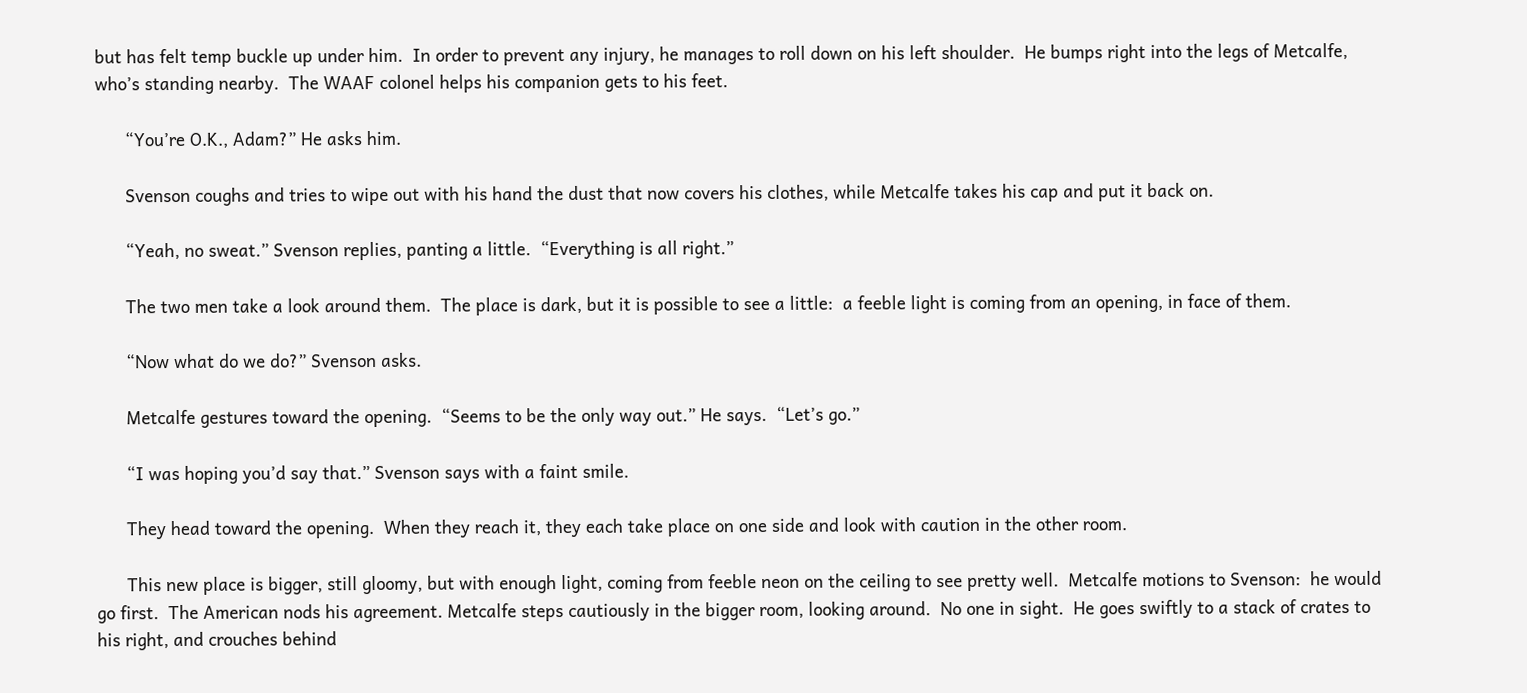but has felt temp buckle up under him.  In order to prevent any injury, he manages to roll down on his left shoulder.  He bumps right into the legs of Metcalfe, who’s standing nearby.  The WAAF colonel helps his companion gets to his feet.

      “You’re O.K., Adam?” He asks him.

      Svenson coughs and tries to wipe out with his hand the dust that now covers his clothes, while Metcalfe takes his cap and put it back on.

      “Yeah, no sweat.” Svenson replies, panting a little.  “Everything is all right.”

      The two men take a look around them.  The place is dark, but it is possible to see a little:  a feeble light is coming from an opening, in face of them.

      “Now what do we do?” Svenson asks.

      Metcalfe gestures toward the opening.  “Seems to be the only way out.” He says.  “Let’s go.”

      “I was hoping you’d say that.” Svenson says with a faint smile.

      They head toward the opening.  When they reach it, they each take place on one side and look with caution in the other room.

      This new place is bigger, still gloomy, but with enough light, coming from feeble neon on the ceiling to see pretty well.  Metcalfe motions to Svenson:  he would go first.  The American nods his agreement. Metcalfe steps cautiously in the bigger room, looking around.  No one in sight.  He goes swiftly to a stack of crates to his right, and crouches behind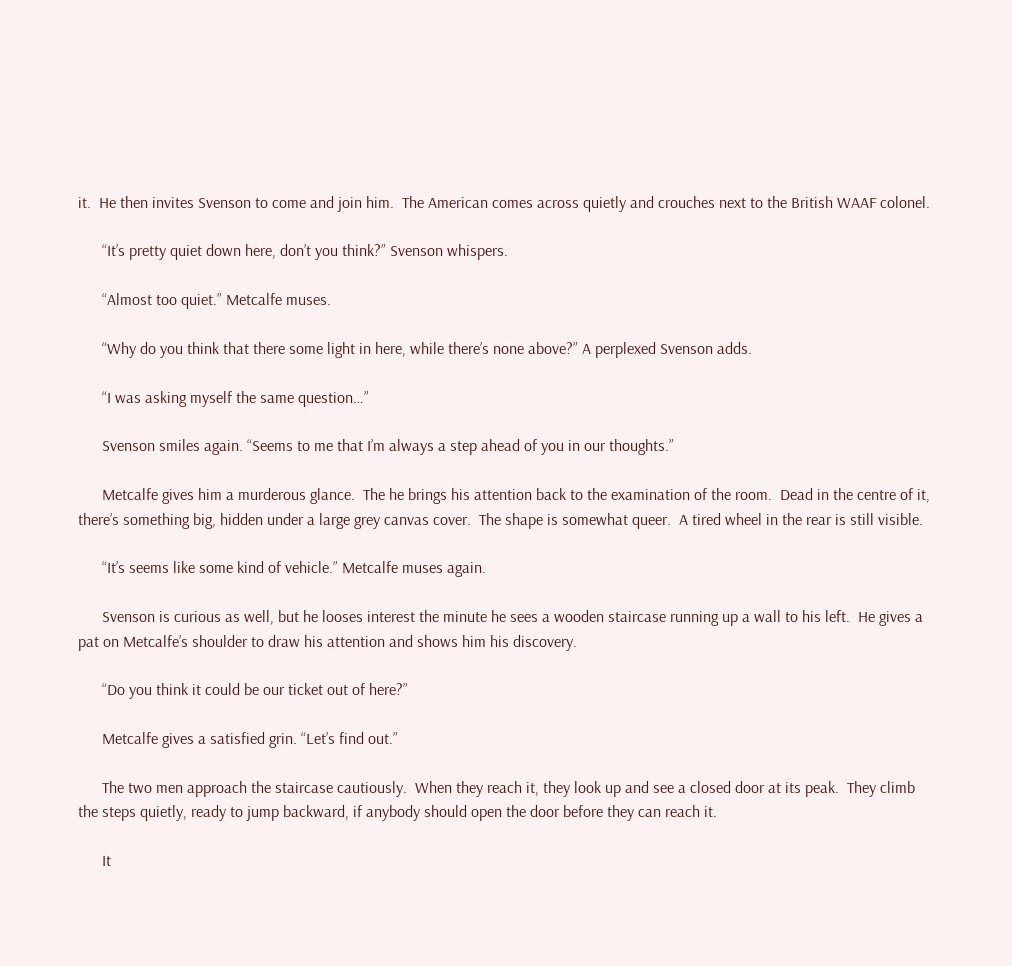it.  He then invites Svenson to come and join him.  The American comes across quietly and crouches next to the British WAAF colonel.

      “It’s pretty quiet down here, don’t you think?” Svenson whispers.

      “Almost too quiet.” Metcalfe muses.

      “Why do you think that there some light in here, while there’s none above?” A perplexed Svenson adds.

      “I was asking myself the same question…”

      Svenson smiles again. “Seems to me that I’m always a step ahead of you in our thoughts.”

      Metcalfe gives him a murderous glance.  The he brings his attention back to the examination of the room.  Dead in the centre of it, there’s something big, hidden under a large grey canvas cover.  The shape is somewhat queer.  A tired wheel in the rear is still visible.

      “It’s seems like some kind of vehicle.” Metcalfe muses again.

      Svenson is curious as well, but he looses interest the minute he sees a wooden staircase running up a wall to his left.  He gives a pat on Metcalfe’s shoulder to draw his attention and shows him his discovery.

      “Do you think it could be our ticket out of here?”

      Metcalfe gives a satisfied grin. “Let’s find out.”

      The two men approach the staircase cautiously.  When they reach it, they look up and see a closed door at its peak.  They climb the steps quietly, ready to jump backward, if anybody should open the door before they can reach it.

      It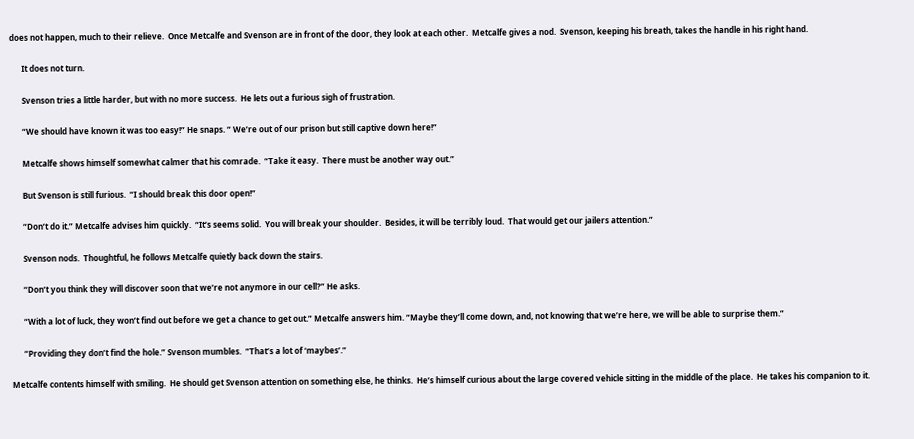does not happen, much to their relieve.  Once Metcalfe and Svenson are in front of the door, they look at each other.  Metcalfe gives a nod.  Svenson, keeping his breath, takes the handle in his right hand.

      It does not turn.

      Svenson tries a little harder, but with no more success.  He lets out a furious sigh of frustration.

      “We should have known it was too easy!” He snaps. “ We’re out of our prison but still captive down here!”

      Metcalfe shows himself somewhat calmer that his comrade.  “Take it easy.  There must be another way out.”

      But Svenson is still furious.  “I should break this door open!”

      “Don’t do it.” Metcalfe advises him quickly.  “It’s seems solid.  You will break your shoulder.  Besides, it will be terribly loud.  That would get our jailers attention.”

      Svenson nods.  Thoughtful, he follows Metcalfe quietly back down the stairs.

      “Don’t you think they will discover soon that we’re not anymore in our cell?” He asks.

      “With a lot of luck, they won’t find out before we get a chance to get out.” Metcalfe answers him. “Maybe they’ll come down, and, not knowing that we’re here, we will be able to surprise them.”

      “Providing they don’t find the hole.” Svenson mumbles.  “That’s a lot of ‘maybes’.”

Metcalfe contents himself with smiling.  He should get Svenson attention on something else, he thinks.  He’s himself curious about the large covered vehicle sitting in the middle of the place.  He takes his companion to it.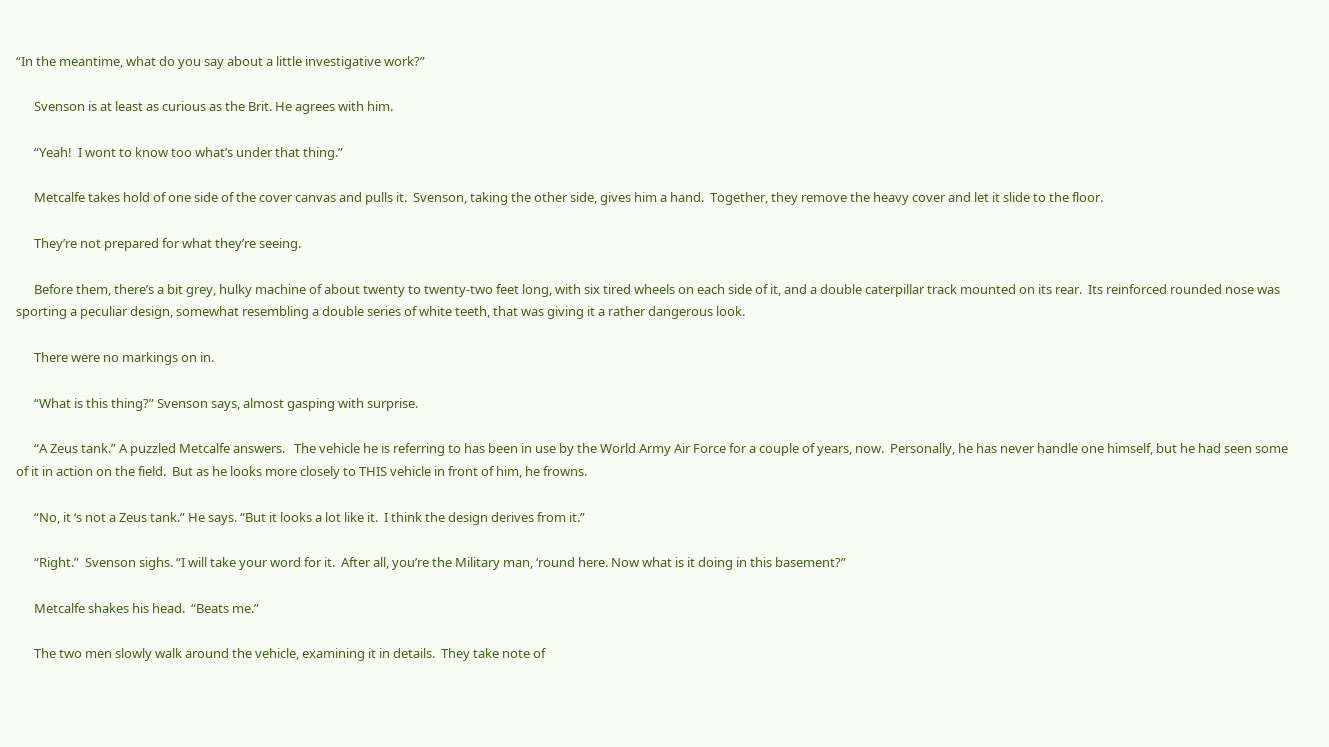“In the meantime, what do you say about a little investigative work?”

      Svenson is at least as curious as the Brit. He agrees with him.

      “Yeah!  I wont to know too what’s under that thing.”

      Metcalfe takes hold of one side of the cover canvas and pulls it.  Svenson, taking the other side, gives him a hand.  Together, they remove the heavy cover and let it slide to the floor.

      They’re not prepared for what they’re seeing.

      Before them, there’s a bit grey, hulky machine of about twenty to twenty-two feet long, with six tired wheels on each side of it, and a double caterpillar track mounted on its rear.  Its reinforced rounded nose was sporting a peculiar design, somewhat resembling a double series of white teeth, that was giving it a rather dangerous look.

      There were no markings on in.

      “What is this thing?” Svenson says, almost gasping with surprise.

      “A Zeus tank.” A puzzled Metcalfe answers.   The vehicle he is referring to has been in use by the World Army Air Force for a couple of years, now.  Personally, he has never handle one himself, but he had seen some of it in action on the field.  But as he looks more closely to THIS vehicle in front of him, he frowns.

      “No, it ‘s not a Zeus tank.” He says. “But it looks a lot like it.  I think the design derives from it.”

      “Right.”  Svenson sighs. “I will take your word for it.  After all, you’re the Military man, ‘round here. Now what is it doing in this basement?”

      Metcalfe shakes his head.  “Beats me.”

      The two men slowly walk around the vehicle, examining it in details.  They take note of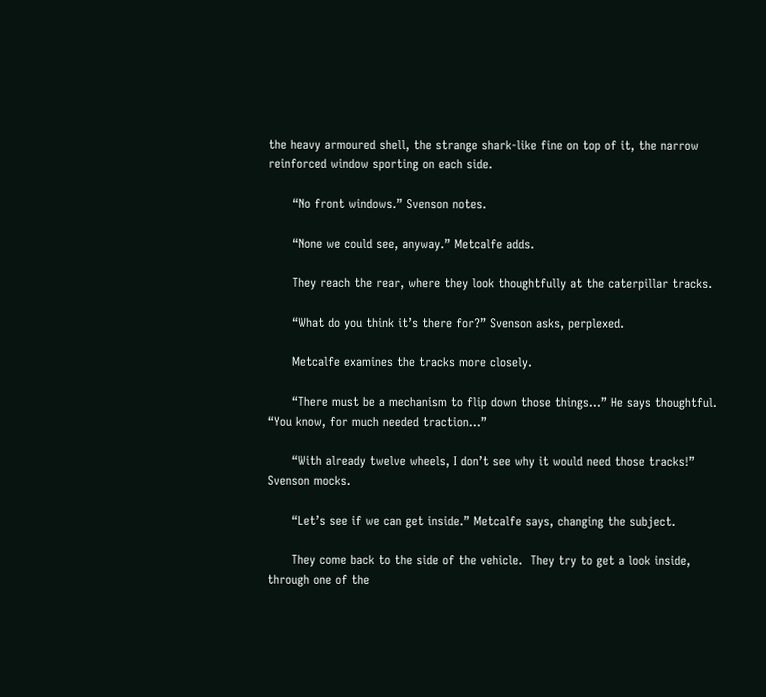the heavy armoured shell, the strange shark-like fine on top of it, the narrow reinforced window sporting on each side.

      “No front windows.” Svenson notes.

      “None we could see, anyway.” Metcalfe adds.

      They reach the rear, where they look thoughtfully at the caterpillar tracks.

      “What do you think it’s there for?” Svenson asks, perplexed.

      Metcalfe examines the tracks more closely.

      “There must be a mechanism to flip down those things…” He says thoughtful. “You know, for much needed traction...”

      “With already twelve wheels, I don’t see why it would need those tracks!” Svenson mocks.

      “Let’s see if we can get inside.” Metcalfe says, changing the subject.

      They come back to the side of the vehicle.  They try to get a look inside, through one of the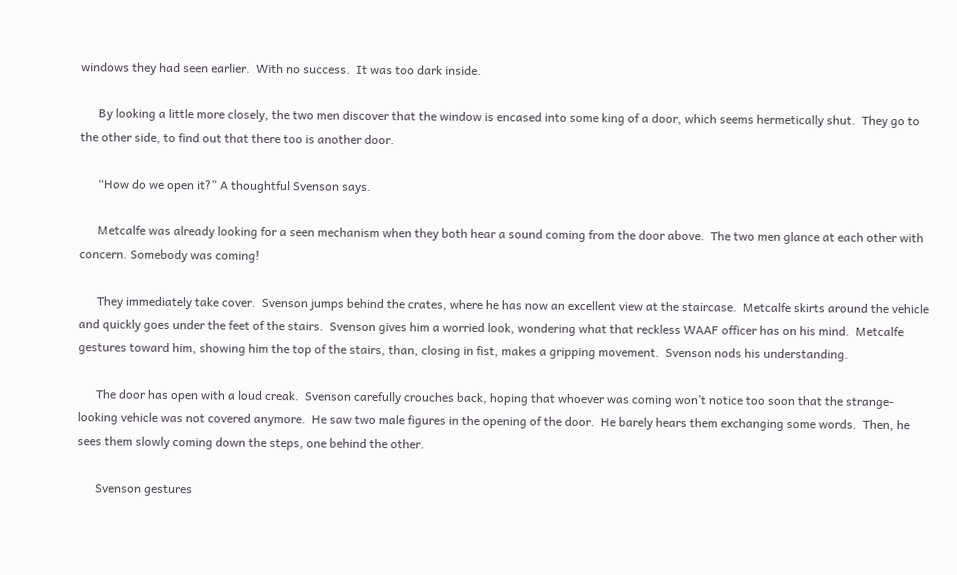windows they had seen earlier.  With no success.  It was too dark inside.

      By looking a little more closely, the two men discover that the window is encased into some king of a door, which seems hermetically shut.  They go to the other side, to find out that there too is another door.

      “How do we open it?” A thoughtful Svenson says.

      Metcalfe was already looking for a seen mechanism when they both hear a sound coming from the door above.  The two men glance at each other with concern. Somebody was coming!

      They immediately take cover.  Svenson jumps behind the crates, where he has now an excellent view at the staircase.  Metcalfe skirts around the vehicle and quickly goes under the feet of the stairs.  Svenson gives him a worried look, wondering what that reckless WAAF officer has on his mind.  Metcalfe gestures toward him, showing him the top of the stairs, than, closing in fist, makes a gripping movement.  Svenson nods his understanding.

      The door has open with a loud creak.  Svenson carefully crouches back, hoping that whoever was coming won’t notice too soon that the strange-looking vehicle was not covered anymore.  He saw two male figures in the opening of the door.  He barely hears them exchanging some words.  Then, he sees them slowly coming down the steps, one behind the other.

      Svenson gestures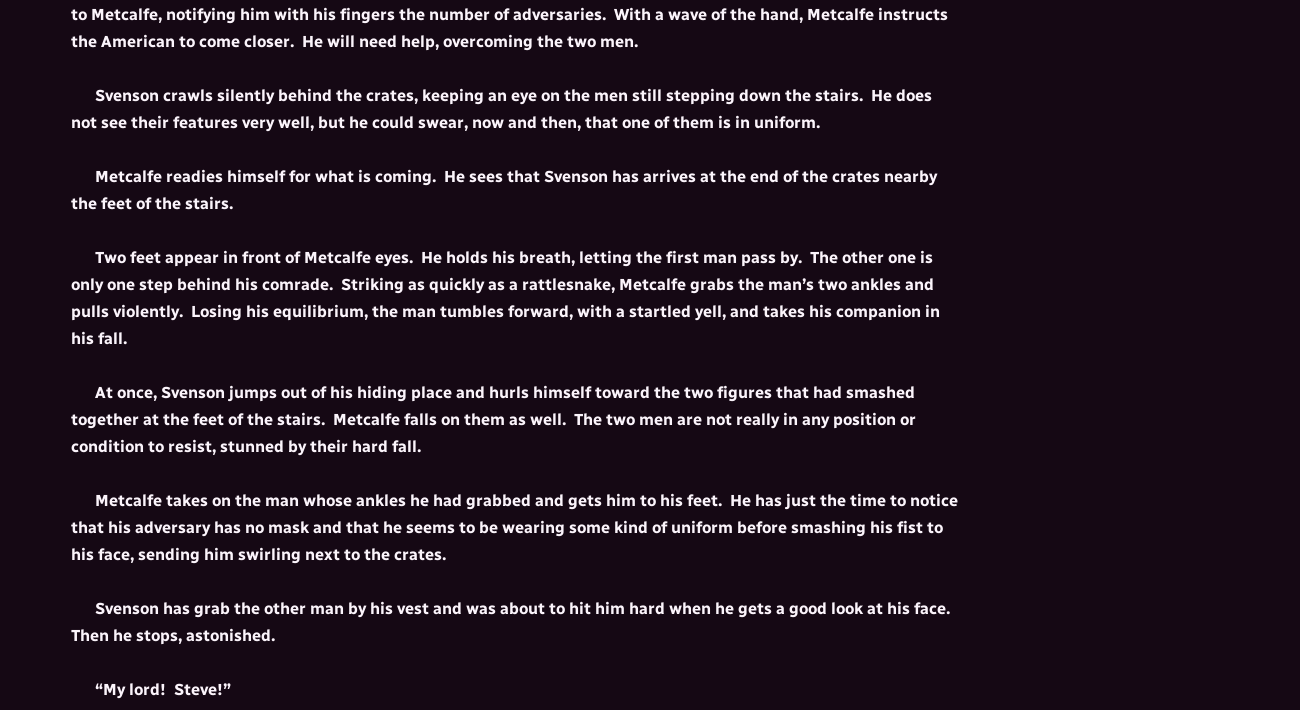to Metcalfe, notifying him with his fingers the number of adversaries.  With a wave of the hand, Metcalfe instructs the American to come closer.  He will need help, overcoming the two men.

      Svenson crawls silently behind the crates, keeping an eye on the men still stepping down the stairs.  He does not see their features very well, but he could swear, now and then, that one of them is in uniform.

      Metcalfe readies himself for what is coming.  He sees that Svenson has arrives at the end of the crates nearby the feet of the stairs.

      Two feet appear in front of Metcalfe eyes.  He holds his breath, letting the first man pass by.  The other one is only one step behind his comrade.  Striking as quickly as a rattlesnake, Metcalfe grabs the man’s two ankles and pulls violently.  Losing his equilibrium, the man tumbles forward, with a startled yell, and takes his companion in his fall.

      At once, Svenson jumps out of his hiding place and hurls himself toward the two figures that had smashed together at the feet of the stairs.  Metcalfe falls on them as well.  The two men are not really in any position or condition to resist, stunned by their hard fall.

      Metcalfe takes on the man whose ankles he had grabbed and gets him to his feet.  He has just the time to notice that his adversary has no mask and that he seems to be wearing some kind of uniform before smashing his fist to his face, sending him swirling next to the crates.

      Svenson has grab the other man by his vest and was about to hit him hard when he gets a good look at his face.  Then he stops, astonished.

      “My lord!  Steve!”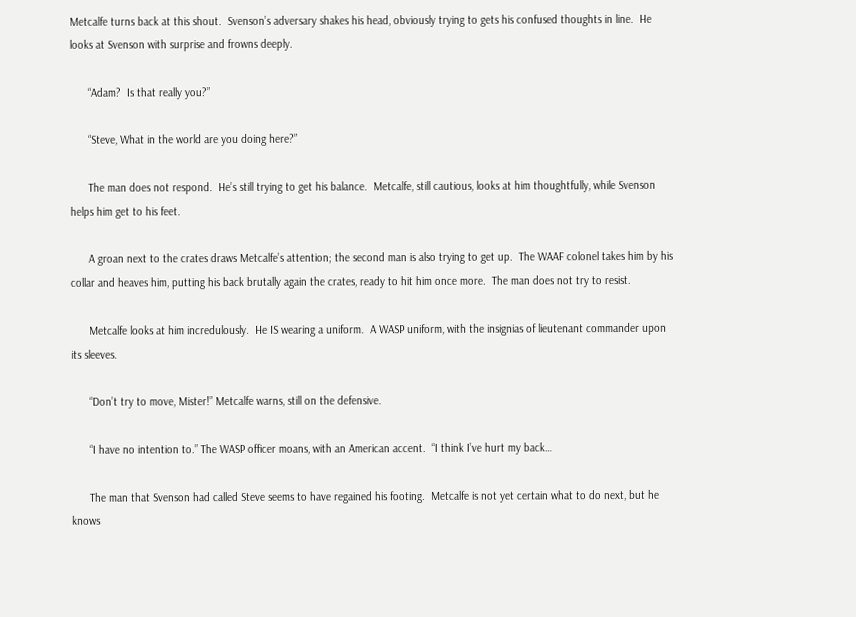Metcalfe turns back at this shout.  Svenson’s adversary shakes his head, obviously trying to gets his confused thoughts in line.  He looks at Svenson with surprise and frowns deeply.

      “Adam?  Is that really you?”

      “Steve, What in the world are you doing here?”

      The man does not respond.  He’s still trying to get his balance.  Metcalfe, still cautious, looks at him thoughtfully, while Svenson helps him get to his feet.

      A groan next to the crates draws Metcalfe’s attention; the second man is also trying to get up.  The WAAF colonel takes him by his collar and heaves him, putting his back brutally again the crates, ready to hit him once more.  The man does not try to resist.

      Metcalfe looks at him incredulously.  He IS wearing a uniform.  A WASP uniform, with the insignias of lieutenant commander upon its sleeves.

      “Don’t try to move, Mister!” Metcalfe warns, still on the defensive.

      “I have no intention to.” The WASP officer moans, with an American accent.  “I think I’ve hurt my back…

      The man that Svenson had called Steve seems to have regained his footing.  Metcalfe is not yet certain what to do next, but he knows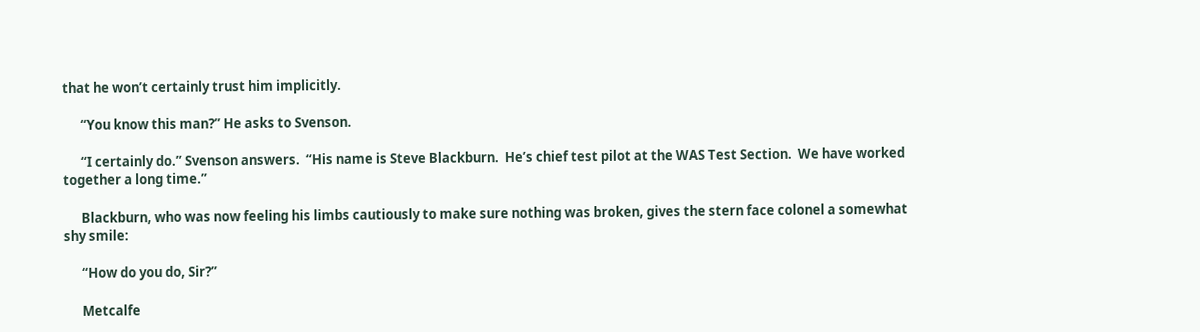that he won’t certainly trust him implicitly.

      “You know this man?” He asks to Svenson.

      “I certainly do.” Svenson answers.  “His name is Steve Blackburn.  He’s chief test pilot at the WAS Test Section.  We have worked together a long time.”

      Blackburn, who was now feeling his limbs cautiously to make sure nothing was broken, gives the stern face colonel a somewhat shy smile:

      “How do you do, Sir?”

      Metcalfe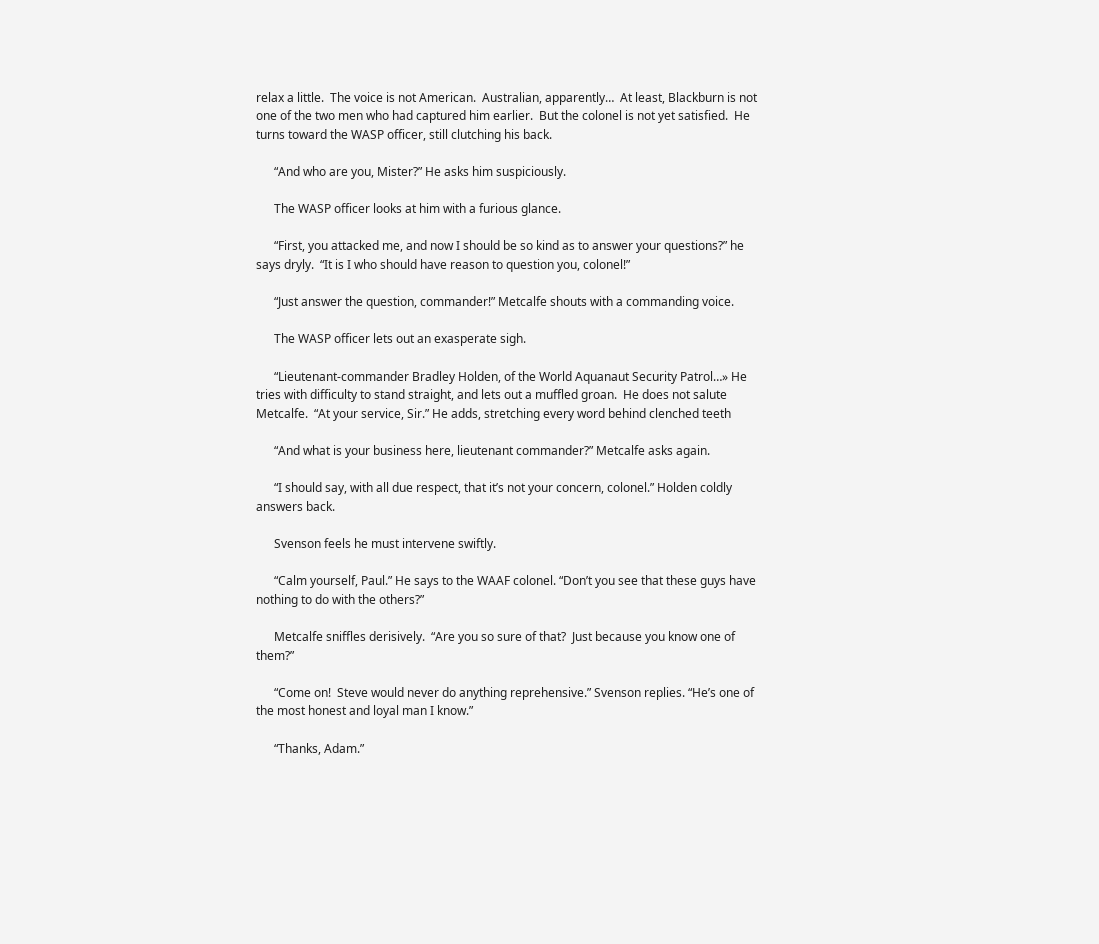relax a little.  The voice is not American.  Australian, apparently…  At least, Blackburn is not one of the two men who had captured him earlier.  But the colonel is not yet satisfied.  He turns toward the WASP officer, still clutching his back.

      “And who are you, Mister?” He asks him suspiciously.

      The WASP officer looks at him with a furious glance.

      “First, you attacked me, and now I should be so kind as to answer your questions?” he says dryly.  “It is I who should have reason to question you, colonel!”

      “Just answer the question, commander!” Metcalfe shouts with a commanding voice.

      The WASP officer lets out an exasperate sigh.

      “Lieutenant-commander Bradley Holden, of the World Aquanaut Security Patrol…» He tries with difficulty to stand straight, and lets out a muffled groan.  He does not salute Metcalfe.  “At your service, Sir.” He adds, stretching every word behind clenched teeth

      “And what is your business here, lieutenant commander?” Metcalfe asks again.

      “I should say, with all due respect, that it’s not your concern, colonel.” Holden coldly answers back.

      Svenson feels he must intervene swiftly.

      “Calm yourself, Paul.” He says to the WAAF colonel. “Don’t you see that these guys have nothing to do with the others?”

      Metcalfe sniffles derisively.  “Are you so sure of that?  Just because you know one of them?”

      “Come on!  Steve would never do anything reprehensive.” Svenson replies. “He’s one of the most honest and loyal man I know.”

      “Thanks, Adam.”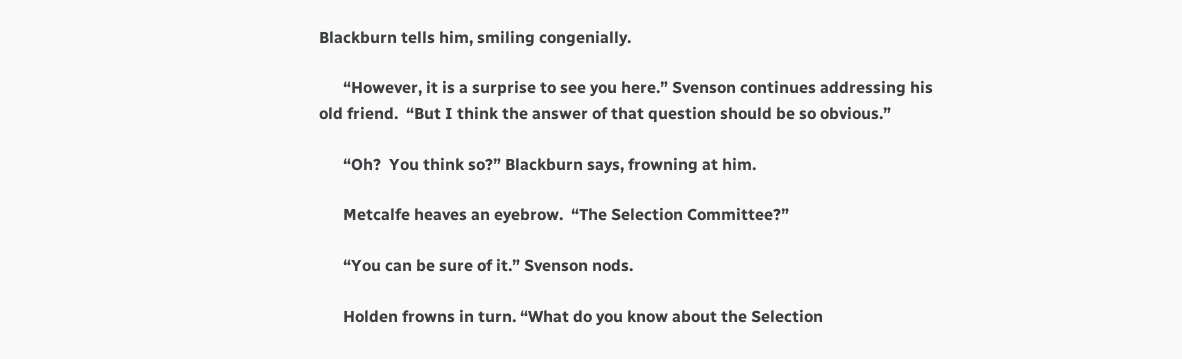Blackburn tells him, smiling congenially.

      “However, it is a surprise to see you here.” Svenson continues addressing his old friend.  “But I think the answer of that question should be so obvious.”

      “Oh?  You think so?” Blackburn says, frowning at him.

      Metcalfe heaves an eyebrow.  “The Selection Committee?”

      “You can be sure of it.” Svenson nods.

      Holden frowns in turn. “What do you know about the Selection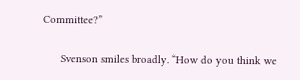Committee?”

      Svenson smiles broadly. “How do you think we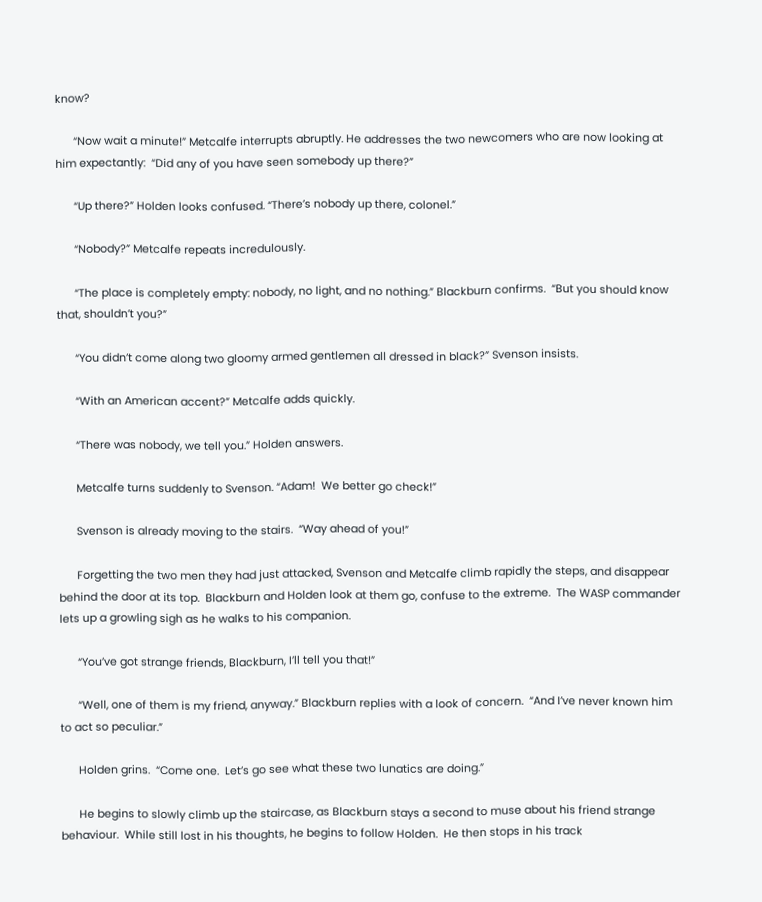know?

      “Now wait a minute!” Metcalfe interrupts abruptly. He addresses the two newcomers who are now looking at him expectantly:  “Did any of you have seen somebody up there?”

      “Up there?” Holden looks confused. “There’s nobody up there, colonel.”

      “Nobody?” Metcalfe repeats incredulously.

      “The place is completely empty: nobody, no light, and no nothing.” Blackburn confirms.  “But you should know that, shouldn’t you?”

      “You didn’t come along two gloomy armed gentlemen all dressed in black?” Svenson insists.

      “With an American accent?” Metcalfe adds quickly.

      “There was nobody, we tell you.” Holden answers.

      Metcalfe turns suddenly to Svenson. “Adam!  We better go check!”

      Svenson is already moving to the stairs.  “Way ahead of you!”

      Forgetting the two men they had just attacked, Svenson and Metcalfe climb rapidly the steps, and disappear behind the door at its top.  Blackburn and Holden look at them go, confuse to the extreme.  The WASP commander lets up a growling sigh as he walks to his companion.

      “You’ve got strange friends, Blackburn, I’ll tell you that!”

      “Well, one of them is my friend, anyway.” Blackburn replies with a look of concern.  “And I’ve never known him to act so peculiar.”

      Holden grins.  “Come one.  Let’s go see what these two lunatics are doing.”

      He begins to slowly climb up the staircase, as Blackburn stays a second to muse about his friend strange behaviour.  While still lost in his thoughts, he begins to follow Holden.  He then stops in his track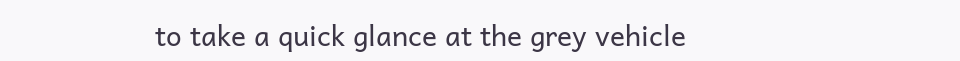to take a quick glance at the grey vehicle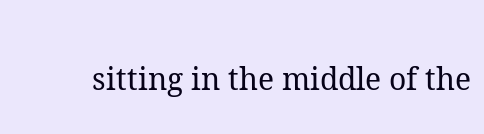sitting in the middle of the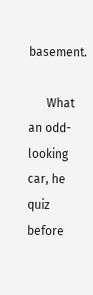basement.

      What an odd-looking car, he quiz before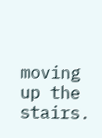moving up the stairs.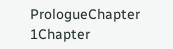PrologueChapter 1Chapter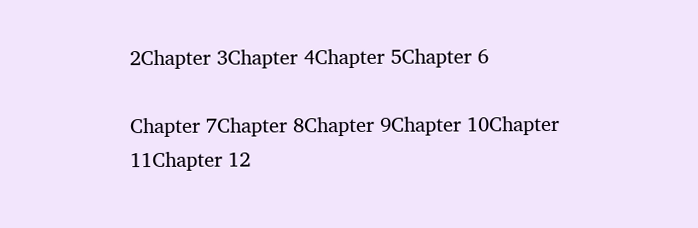2Chapter 3Chapter 4Chapter 5Chapter 6

Chapter 7Chapter 8Chapter 9Chapter 10Chapter 11Chapter 12